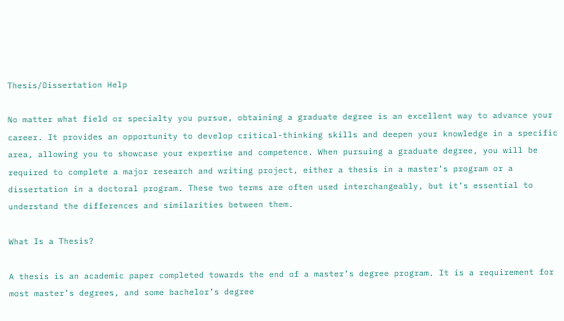Thesis/Dissertation Help

No matter what field or specialty you pursue, obtaining a graduate degree is an excellent way to advance your career. It provides an opportunity to develop critical-thinking skills and deepen your knowledge in a specific area, allowing you to showcase your expertise and competence. When pursuing a graduate degree, you will be required to complete a major research and writing project, either a thesis in a master’s program or a dissertation in a doctoral program. These two terms are often used interchangeably, but it’s essential to understand the differences and similarities between them.

What Is a Thesis?

A thesis is an academic paper completed towards the end of a master’s degree program. It is a requirement for most master’s degrees, and some bachelor’s degree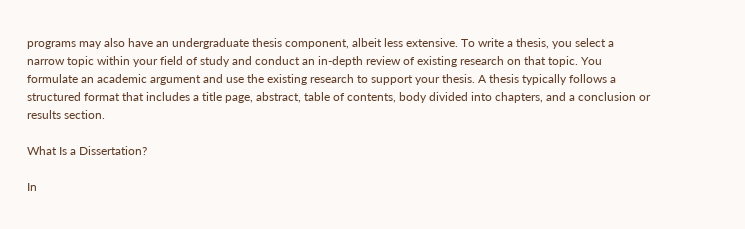programs may also have an undergraduate thesis component, albeit less extensive. To write a thesis, you select a narrow topic within your field of study and conduct an in-depth review of existing research on that topic. You formulate an academic argument and use the existing research to support your thesis. A thesis typically follows a structured format that includes a title page, abstract, table of contents, body divided into chapters, and a conclusion or results section.

What Is a Dissertation?

In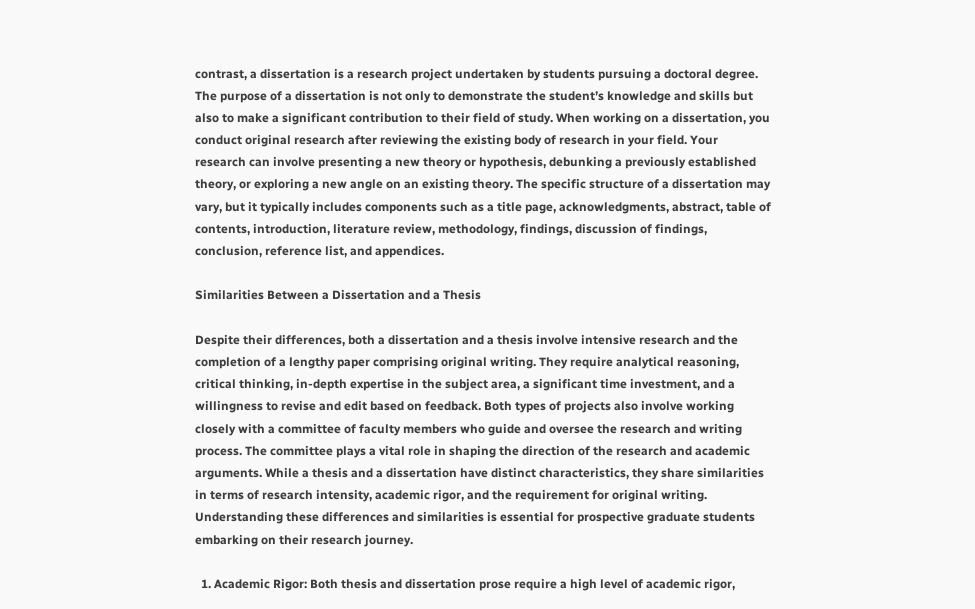contrast, a dissertation is a research project undertaken by students pursuing a doctoral degree. The purpose of a dissertation is not only to demonstrate the student’s knowledge and skills but also to make a significant contribution to their field of study. When working on a dissertation, you conduct original research after reviewing the existing body of research in your field. Your research can involve presenting a new theory or hypothesis, debunking a previously established theory, or exploring a new angle on an existing theory. The specific structure of a dissertation may vary, but it typically includes components such as a title page, acknowledgments, abstract, table of contents, introduction, literature review, methodology, findings, discussion of findings, conclusion, reference list, and appendices.

Similarities Between a Dissertation and a Thesis

Despite their differences, both a dissertation and a thesis involve intensive research and the completion of a lengthy paper comprising original writing. They require analytical reasoning, critical thinking, in-depth expertise in the subject area, a significant time investment, and a willingness to revise and edit based on feedback. Both types of projects also involve working closely with a committee of faculty members who guide and oversee the research and writing process. The committee plays a vital role in shaping the direction of the research and academic arguments. While a thesis and a dissertation have distinct characteristics, they share similarities in terms of research intensity, academic rigor, and the requirement for original writing. Understanding these differences and similarities is essential for prospective graduate students embarking on their research journey.

  1. Academic Rigor: Both thesis and dissertation prose require a high level of academic rigor,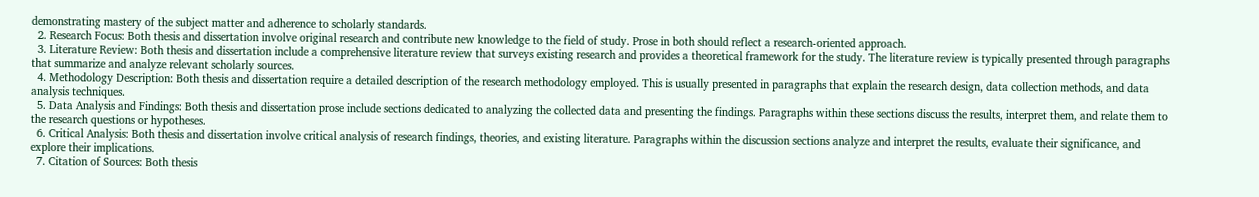demonstrating mastery of the subject matter and adherence to scholarly standards.
  2. Research Focus: Both thesis and dissertation involve original research and contribute new knowledge to the field of study. Prose in both should reflect a research-oriented approach.
  3. Literature Review: Both thesis and dissertation include a comprehensive literature review that surveys existing research and provides a theoretical framework for the study. The literature review is typically presented through paragraphs that summarize and analyze relevant scholarly sources.
  4. Methodology Description: Both thesis and dissertation require a detailed description of the research methodology employed. This is usually presented in paragraphs that explain the research design, data collection methods, and data analysis techniques.
  5. Data Analysis and Findings: Both thesis and dissertation prose include sections dedicated to analyzing the collected data and presenting the findings. Paragraphs within these sections discuss the results, interpret them, and relate them to the research questions or hypotheses.
  6. Critical Analysis: Both thesis and dissertation involve critical analysis of research findings, theories, and existing literature. Paragraphs within the discussion sections analyze and interpret the results, evaluate their significance, and explore their implications.
  7. Citation of Sources: Both thesis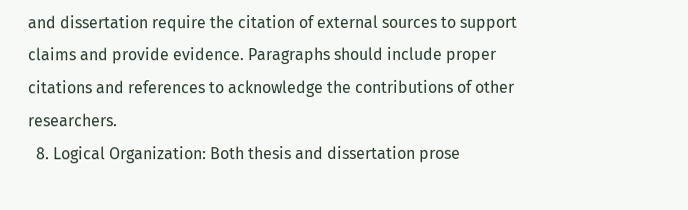and dissertation require the citation of external sources to support claims and provide evidence. Paragraphs should include proper citations and references to acknowledge the contributions of other researchers.
  8. Logical Organization: Both thesis and dissertation prose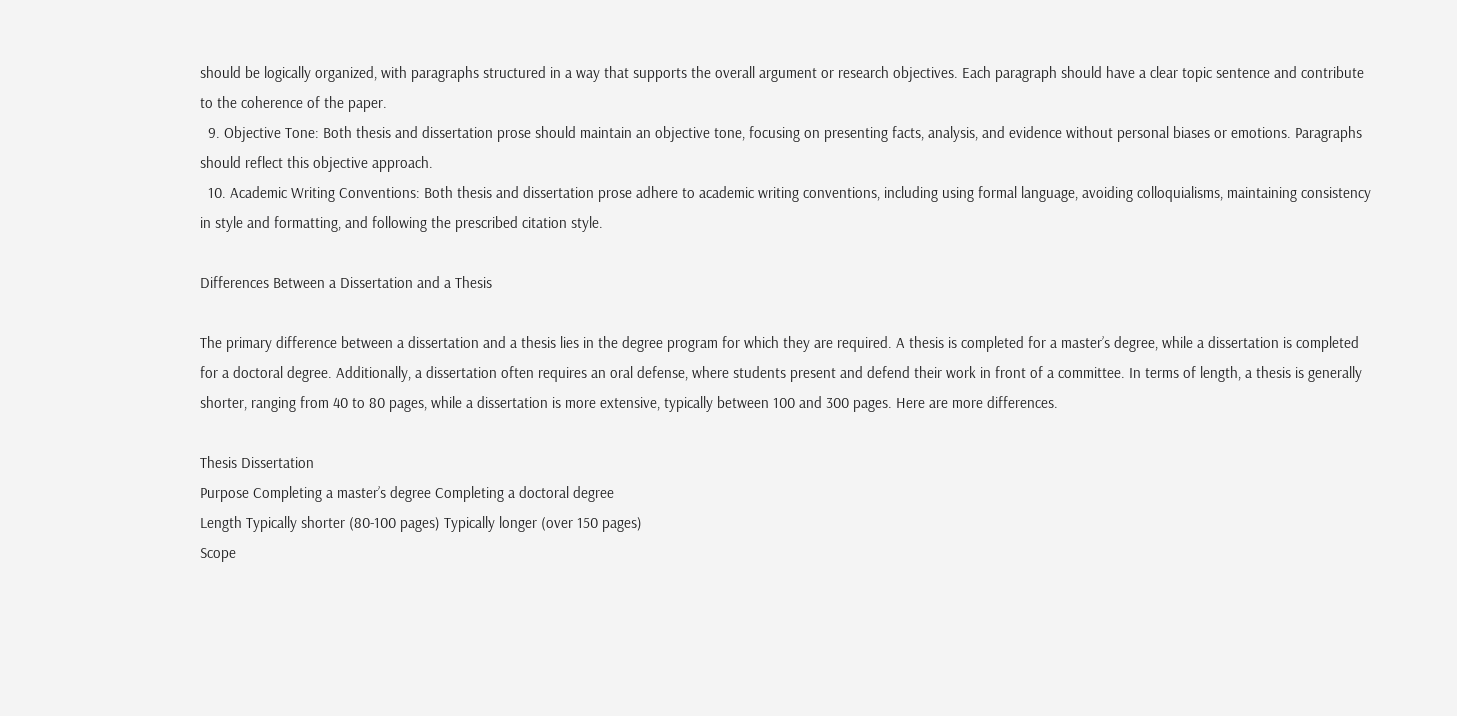should be logically organized, with paragraphs structured in a way that supports the overall argument or research objectives. Each paragraph should have a clear topic sentence and contribute to the coherence of the paper.
  9. Objective Tone: Both thesis and dissertation prose should maintain an objective tone, focusing on presenting facts, analysis, and evidence without personal biases or emotions. Paragraphs should reflect this objective approach.
  10. Academic Writing Conventions: Both thesis and dissertation prose adhere to academic writing conventions, including using formal language, avoiding colloquialisms, maintaining consistency in style and formatting, and following the prescribed citation style.

Differences Between a Dissertation and a Thesis

The primary difference between a dissertation and a thesis lies in the degree program for which they are required. A thesis is completed for a master’s degree, while a dissertation is completed for a doctoral degree. Additionally, a dissertation often requires an oral defense, where students present and defend their work in front of a committee. In terms of length, a thesis is generally shorter, ranging from 40 to 80 pages, while a dissertation is more extensive, typically between 100 and 300 pages. Here are more differences.

Thesis Dissertation
Purpose Completing a master’s degree Completing a doctoral degree
Length Typically shorter (80-100 pages) Typically longer (over 150 pages)
Scope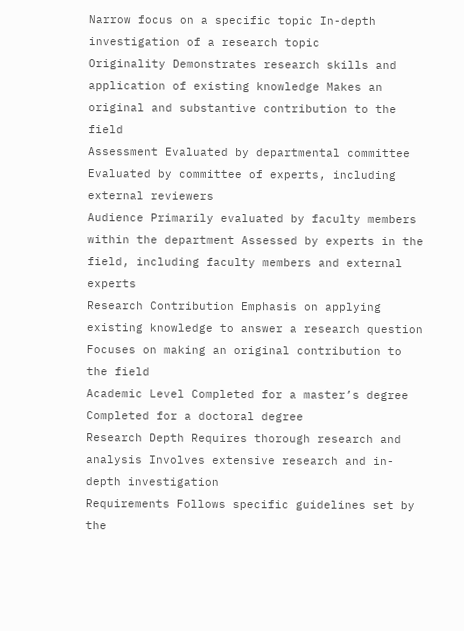Narrow focus on a specific topic In-depth investigation of a research topic
Originality Demonstrates research skills and application of existing knowledge Makes an original and substantive contribution to the field
Assessment Evaluated by departmental committee Evaluated by committee of experts, including external reviewers
Audience Primarily evaluated by faculty members within the department Assessed by experts in the field, including faculty members and external experts
Research Contribution Emphasis on applying existing knowledge to answer a research question Focuses on making an original contribution to the field
Academic Level Completed for a master’s degree Completed for a doctoral degree
Research Depth Requires thorough research and analysis Involves extensive research and in-depth investigation
Requirements Follows specific guidelines set by the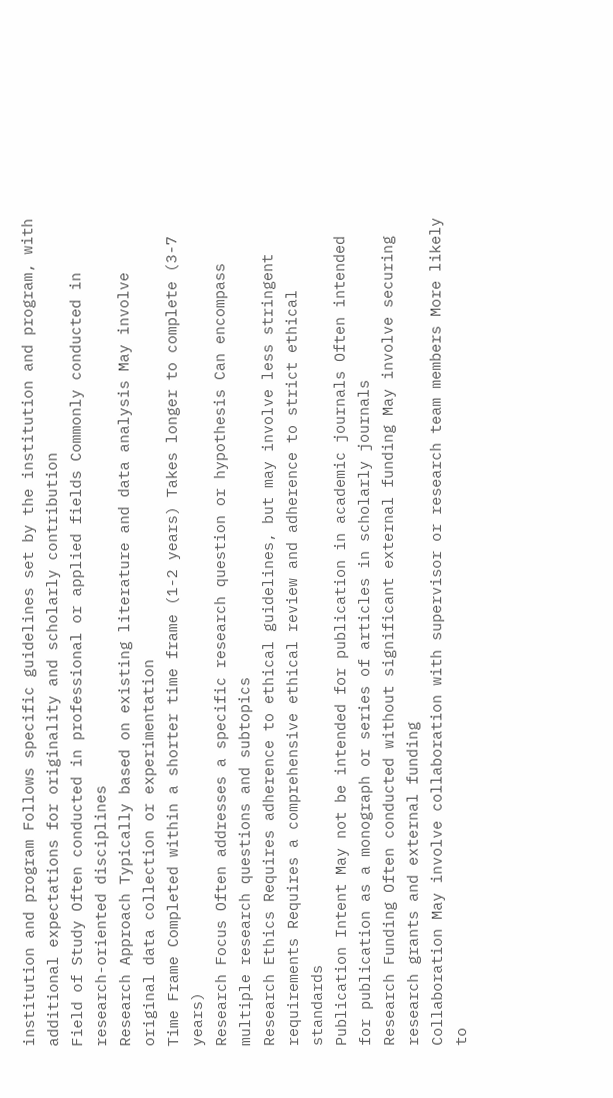institution and program Follows specific guidelines set by the institution and program, with additional expectations for originality and scholarly contribution
Field of Study Often conducted in professional or applied fields Commonly conducted in research-oriented disciplines
Research Approach Typically based on existing literature and data analysis May involve original data collection or experimentation
Time Frame Completed within a shorter time frame (1-2 years) Takes longer to complete (3-7 years)
Research Focus Often addresses a specific research question or hypothesis Can encompass multiple research questions and subtopics
Research Ethics Requires adherence to ethical guidelines, but may involve less stringent requirements Requires a comprehensive ethical review and adherence to strict ethical standards
Publication Intent May not be intended for publication in academic journals Often intended for publication as a monograph or series of articles in scholarly journals
Research Funding Often conducted without significant external funding May involve securing research grants and external funding
Collaboration May involve collaboration with supervisor or research team members More likely to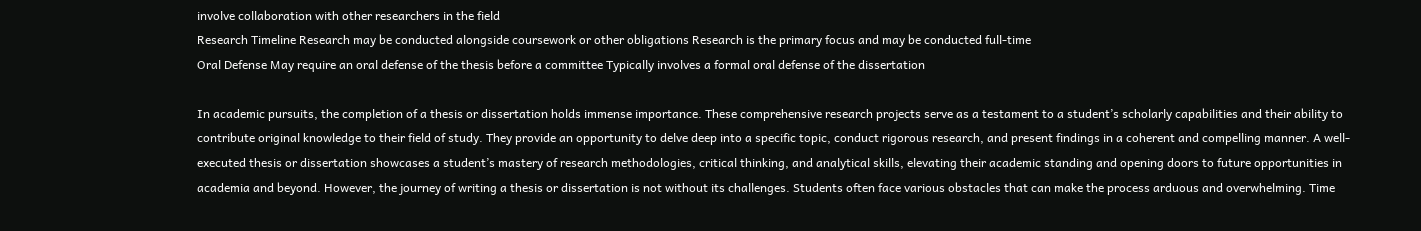involve collaboration with other researchers in the field
Research Timeline Research may be conducted alongside coursework or other obligations Research is the primary focus and may be conducted full-time
Oral Defense May require an oral defense of the thesis before a committee Typically involves a formal oral defense of the dissertation

In academic pursuits, the completion of a thesis or dissertation holds immense importance. These comprehensive research projects serve as a testament to a student’s scholarly capabilities and their ability to contribute original knowledge to their field of study. They provide an opportunity to delve deep into a specific topic, conduct rigorous research, and present findings in a coherent and compelling manner. A well-executed thesis or dissertation showcases a student’s mastery of research methodologies, critical thinking, and analytical skills, elevating their academic standing and opening doors to future opportunities in academia and beyond. However, the journey of writing a thesis or dissertation is not without its challenges. Students often face various obstacles that can make the process arduous and overwhelming. Time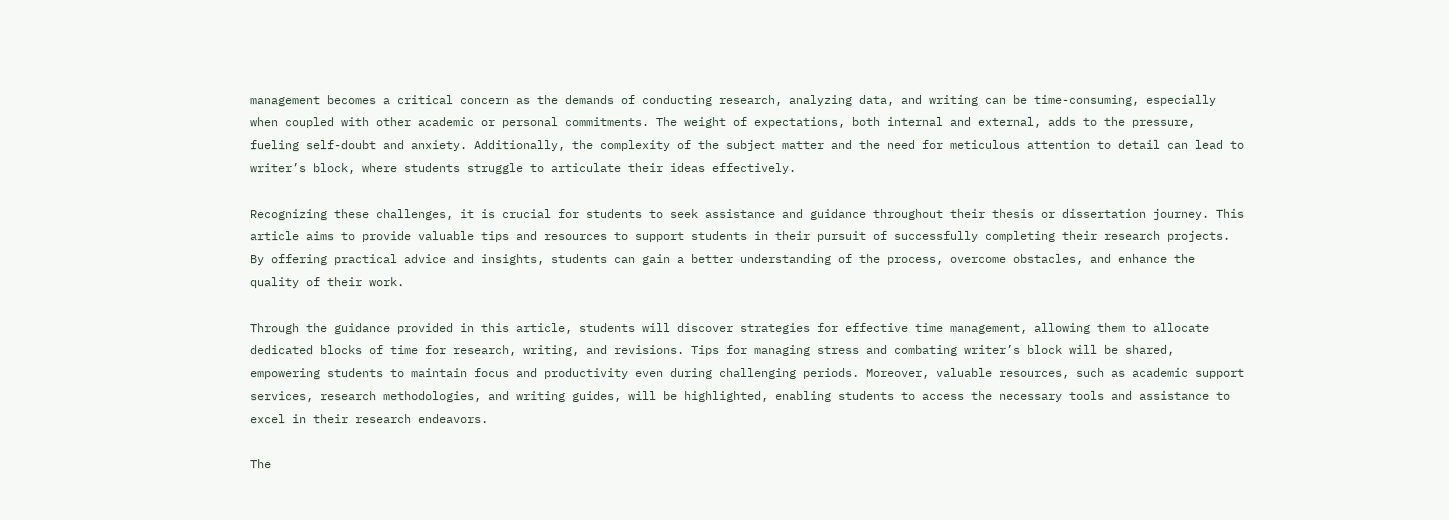management becomes a critical concern as the demands of conducting research, analyzing data, and writing can be time-consuming, especially when coupled with other academic or personal commitments. The weight of expectations, both internal and external, adds to the pressure, fueling self-doubt and anxiety. Additionally, the complexity of the subject matter and the need for meticulous attention to detail can lead to writer’s block, where students struggle to articulate their ideas effectively.

Recognizing these challenges, it is crucial for students to seek assistance and guidance throughout their thesis or dissertation journey. This article aims to provide valuable tips and resources to support students in their pursuit of successfully completing their research projects. By offering practical advice and insights, students can gain a better understanding of the process, overcome obstacles, and enhance the quality of their work.

Through the guidance provided in this article, students will discover strategies for effective time management, allowing them to allocate dedicated blocks of time for research, writing, and revisions. Tips for managing stress and combating writer’s block will be shared, empowering students to maintain focus and productivity even during challenging periods. Moreover, valuable resources, such as academic support services, research methodologies, and writing guides, will be highlighted, enabling students to access the necessary tools and assistance to excel in their research endeavors.

The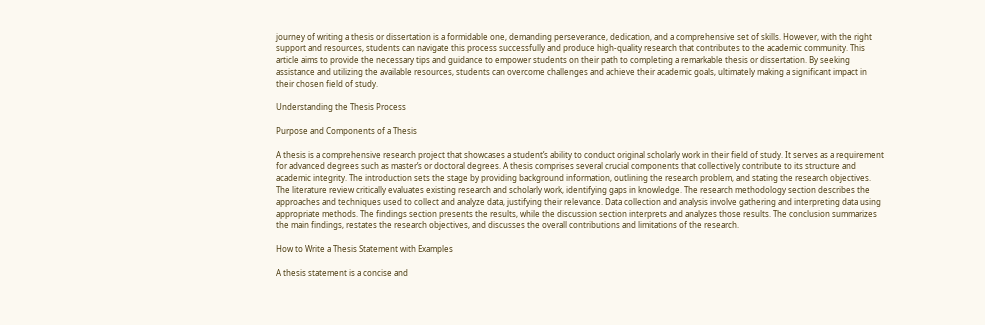journey of writing a thesis or dissertation is a formidable one, demanding perseverance, dedication, and a comprehensive set of skills. However, with the right support and resources, students can navigate this process successfully and produce high-quality research that contributes to the academic community. This article aims to provide the necessary tips and guidance to empower students on their path to completing a remarkable thesis or dissertation. By seeking assistance and utilizing the available resources, students can overcome challenges and achieve their academic goals, ultimately making a significant impact in their chosen field of study.

Understanding the Thesis Process

Purpose and Components of a Thesis

A thesis is a comprehensive research project that showcases a student’s ability to conduct original scholarly work in their field of study. It serves as a requirement for advanced degrees such as master’s or doctoral degrees. A thesis comprises several crucial components that collectively contribute to its structure and academic integrity. The introduction sets the stage by providing background information, outlining the research problem, and stating the research objectives. The literature review critically evaluates existing research and scholarly work, identifying gaps in knowledge. The research methodology section describes the approaches and techniques used to collect and analyze data, justifying their relevance. Data collection and analysis involve gathering and interpreting data using appropriate methods. The findings section presents the results, while the discussion section interprets and analyzes those results. The conclusion summarizes the main findings, restates the research objectives, and discusses the overall contributions and limitations of the research.

How to Write a Thesis Statement with Examples

A thesis statement is a concise and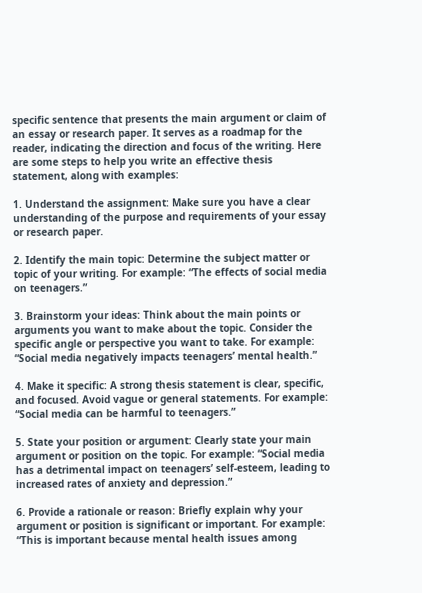specific sentence that presents the main argument or claim of an essay or research paper. It serves as a roadmap for the reader, indicating the direction and focus of the writing. Here are some steps to help you write an effective thesis statement, along with examples:

1. Understand the assignment: Make sure you have a clear understanding of the purpose and requirements of your essay or research paper.

2. Identify the main topic: Determine the subject matter or topic of your writing. For example: “The effects of social media on teenagers.”

3. Brainstorm your ideas: Think about the main points or arguments you want to make about the topic. Consider the specific angle or perspective you want to take. For example: “Social media negatively impacts teenagers’ mental health.”

4. Make it specific: A strong thesis statement is clear, specific, and focused. Avoid vague or general statements. For example: “Social media can be harmful to teenagers.”

5. State your position or argument: Clearly state your main argument or position on the topic. For example: “Social media has a detrimental impact on teenagers’ self-esteem, leading to increased rates of anxiety and depression.”

6. Provide a rationale or reason: Briefly explain why your argument or position is significant or important. For example: “This is important because mental health issues among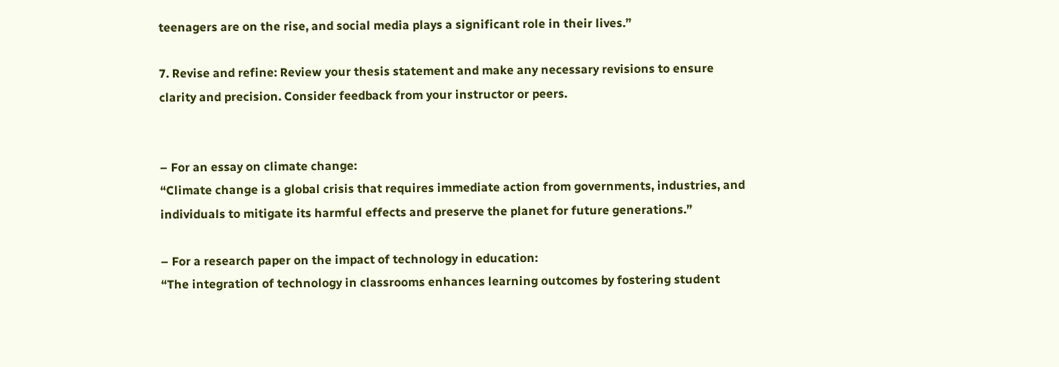teenagers are on the rise, and social media plays a significant role in their lives.”

7. Revise and refine: Review your thesis statement and make any necessary revisions to ensure clarity and precision. Consider feedback from your instructor or peers.


– For an essay on climate change:
“Climate change is a global crisis that requires immediate action from governments, industries, and individuals to mitigate its harmful effects and preserve the planet for future generations.”

– For a research paper on the impact of technology in education:
“The integration of technology in classrooms enhances learning outcomes by fostering student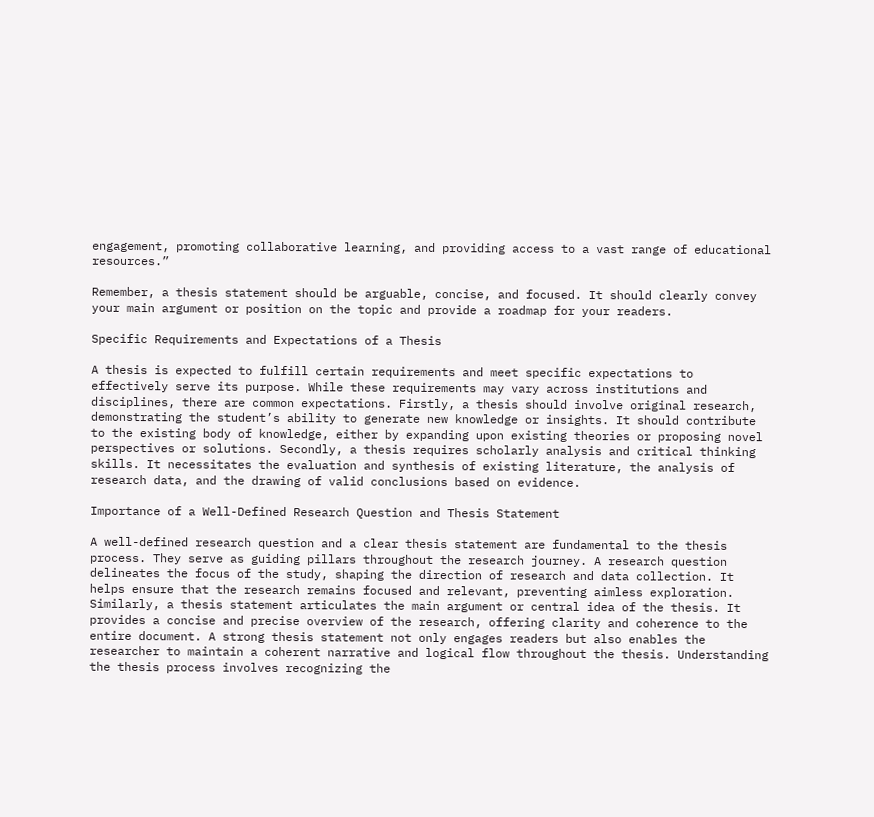engagement, promoting collaborative learning, and providing access to a vast range of educational resources.”

Remember, a thesis statement should be arguable, concise, and focused. It should clearly convey your main argument or position on the topic and provide a roadmap for your readers.

Specific Requirements and Expectations of a Thesis

A thesis is expected to fulfill certain requirements and meet specific expectations to effectively serve its purpose. While these requirements may vary across institutions and disciplines, there are common expectations. Firstly, a thesis should involve original research, demonstrating the student’s ability to generate new knowledge or insights. It should contribute to the existing body of knowledge, either by expanding upon existing theories or proposing novel perspectives or solutions. Secondly, a thesis requires scholarly analysis and critical thinking skills. It necessitates the evaluation and synthesis of existing literature, the analysis of research data, and the drawing of valid conclusions based on evidence.

Importance of a Well-Defined Research Question and Thesis Statement

A well-defined research question and a clear thesis statement are fundamental to the thesis process. They serve as guiding pillars throughout the research journey. A research question delineates the focus of the study, shaping the direction of research and data collection. It helps ensure that the research remains focused and relevant, preventing aimless exploration. Similarly, a thesis statement articulates the main argument or central idea of the thesis. It provides a concise and precise overview of the research, offering clarity and coherence to the entire document. A strong thesis statement not only engages readers but also enables the researcher to maintain a coherent narrative and logical flow throughout the thesis. Understanding the thesis process involves recognizing the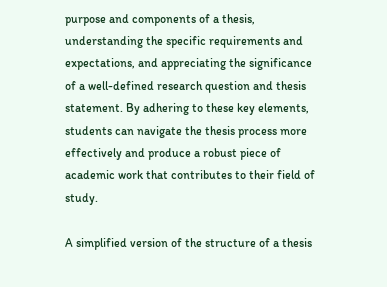purpose and components of a thesis, understanding the specific requirements and expectations, and appreciating the significance of a well-defined research question and thesis statement. By adhering to these key elements, students can navigate the thesis process more effectively and produce a robust piece of academic work that contributes to their field of study.

A simplified version of the structure of a thesis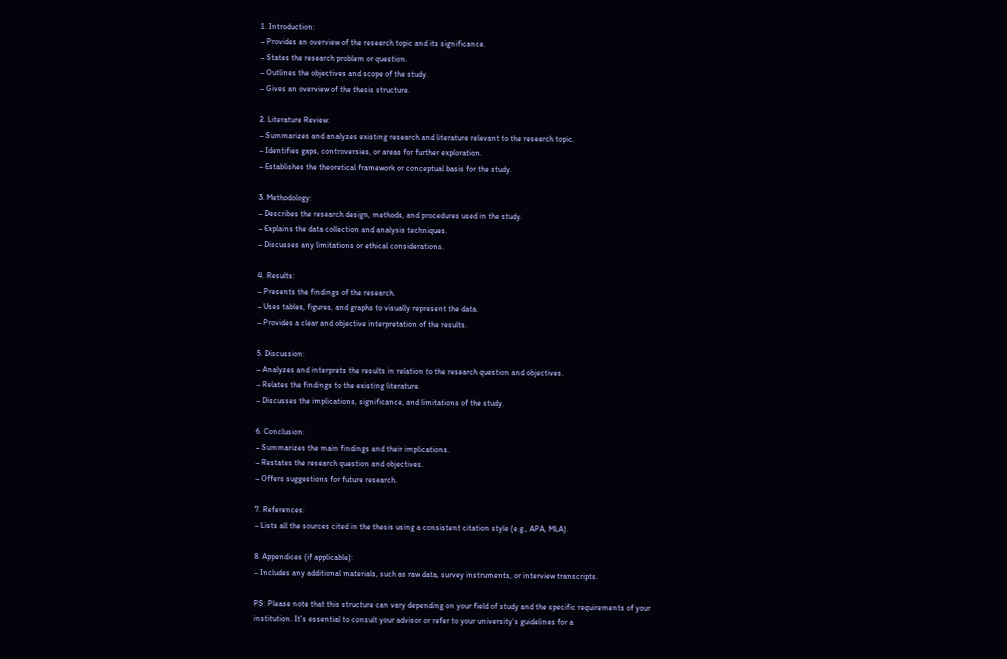1. Introduction:
– Provides an overview of the research topic and its significance.
– States the research problem or question.
– Outlines the objectives and scope of the study.
– Gives an overview of the thesis structure.

2. Literature Review:
– Summarizes and analyzes existing research and literature relevant to the research topic.
– Identifies gaps, controversies, or areas for further exploration.
– Establishes the theoretical framework or conceptual basis for the study.

3. Methodology:
– Describes the research design, methods, and procedures used in the study.
– Explains the data collection and analysis techniques.
– Discusses any limitations or ethical considerations.

4. Results:
– Presents the findings of the research.
– Uses tables, figures, and graphs to visually represent the data.
– Provides a clear and objective interpretation of the results.

5. Discussion:
– Analyzes and interprets the results in relation to the research question and objectives.
– Relates the findings to the existing literature.
– Discusses the implications, significance, and limitations of the study.

6. Conclusion:
– Summarizes the main findings and their implications.
– Restates the research question and objectives.
– Offers suggestions for future research.

7. References:
– Lists all the sources cited in the thesis using a consistent citation style (e.g., APA, MLA).

8. Appendices (if applicable):
– Includes any additional materials, such as raw data, survey instruments, or interview transcripts.

PS: Please note that this structure can vary depending on your field of study and the specific requirements of your institution. It’s essential to consult your advisor or refer to your university’s guidelines for a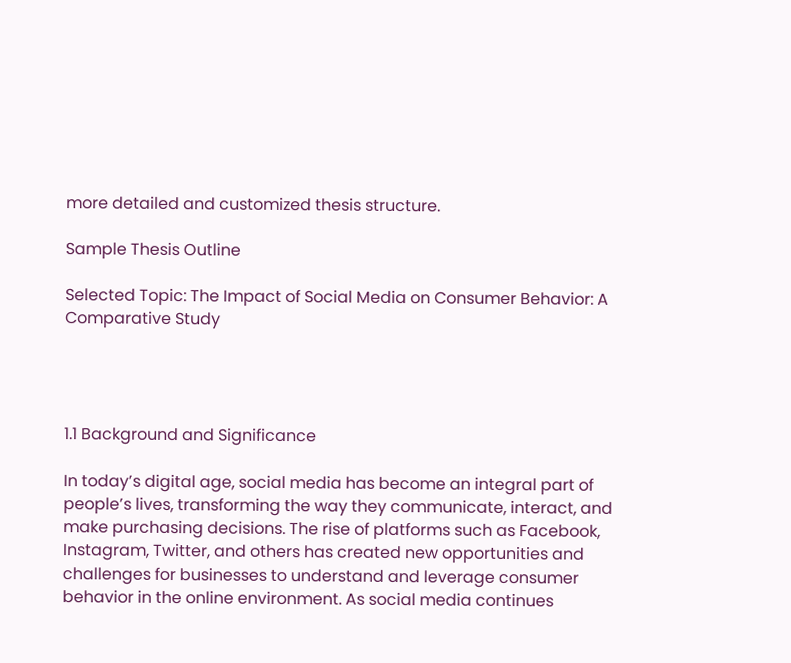more detailed and customized thesis structure.

Sample Thesis Outline

Selected Topic: The Impact of Social Media on Consumer Behavior: A Comparative Study




1.1 Background and Significance

In today’s digital age, social media has become an integral part of people’s lives, transforming the way they communicate, interact, and make purchasing decisions. The rise of platforms such as Facebook, Instagram, Twitter, and others has created new opportunities and challenges for businesses to understand and leverage consumer behavior in the online environment. As social media continues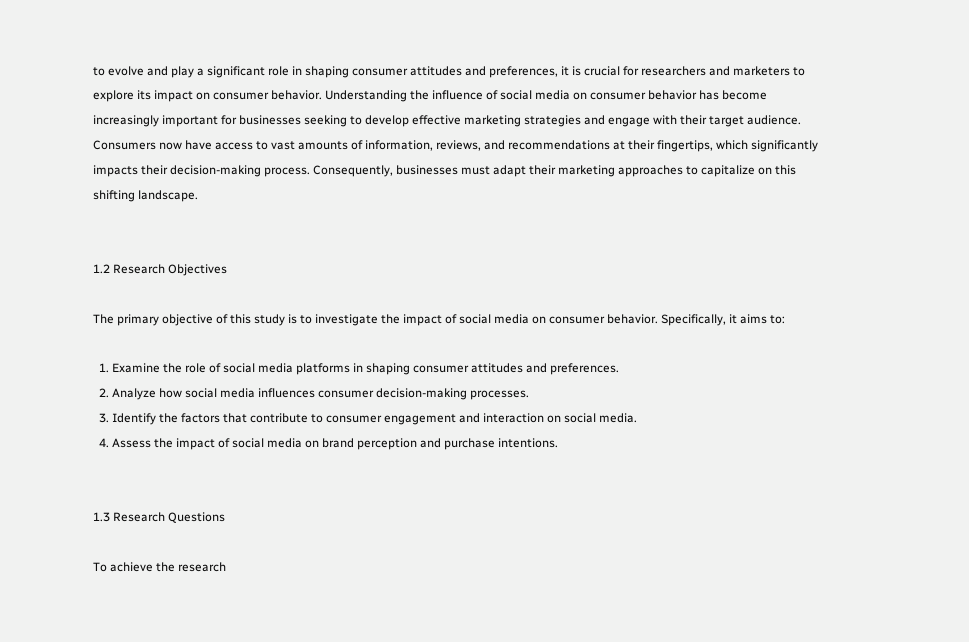to evolve and play a significant role in shaping consumer attitudes and preferences, it is crucial for researchers and marketers to explore its impact on consumer behavior. Understanding the influence of social media on consumer behavior has become increasingly important for businesses seeking to develop effective marketing strategies and engage with their target audience. Consumers now have access to vast amounts of information, reviews, and recommendations at their fingertips, which significantly impacts their decision-making process. Consequently, businesses must adapt their marketing approaches to capitalize on this shifting landscape.


1.2 Research Objectives

The primary objective of this study is to investigate the impact of social media on consumer behavior. Specifically, it aims to:

  1. Examine the role of social media platforms in shaping consumer attitudes and preferences.
  2. Analyze how social media influences consumer decision-making processes.
  3. Identify the factors that contribute to consumer engagement and interaction on social media.
  4. Assess the impact of social media on brand perception and purchase intentions.


1.3 Research Questions

To achieve the research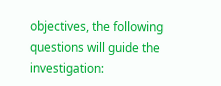objectives, the following questions will guide the investigation: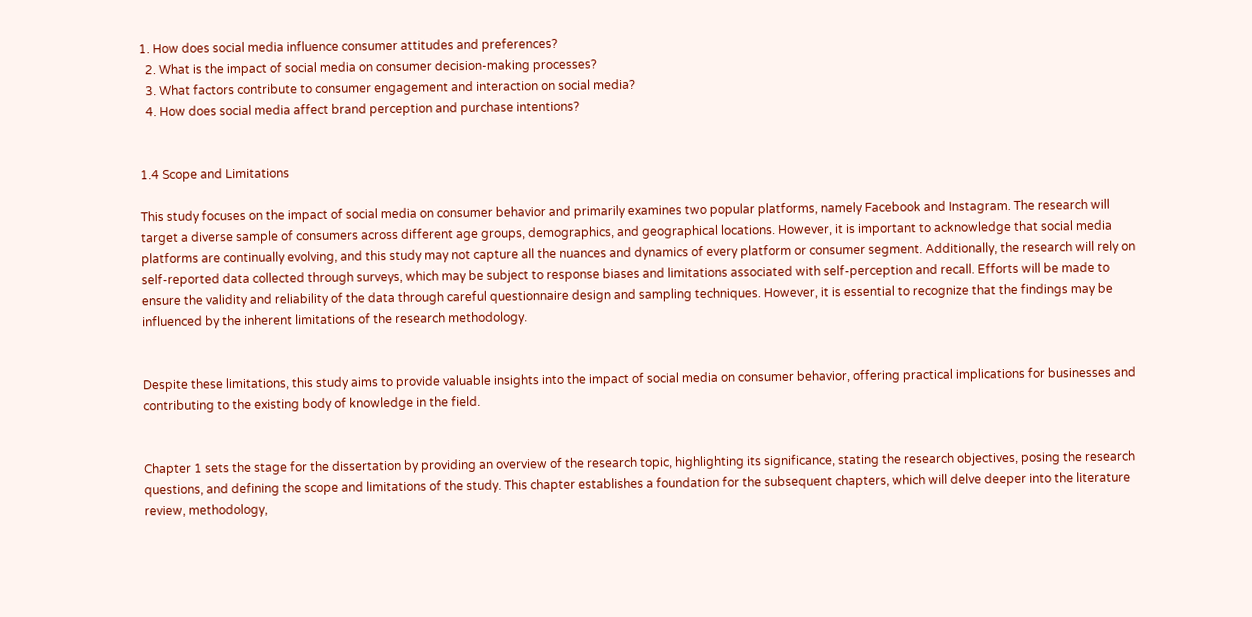1. How does social media influence consumer attitudes and preferences?
  2. What is the impact of social media on consumer decision-making processes?
  3. What factors contribute to consumer engagement and interaction on social media?
  4. How does social media affect brand perception and purchase intentions?


1.4 Scope and Limitations

This study focuses on the impact of social media on consumer behavior and primarily examines two popular platforms, namely Facebook and Instagram. The research will target a diverse sample of consumers across different age groups, demographics, and geographical locations. However, it is important to acknowledge that social media platforms are continually evolving, and this study may not capture all the nuances and dynamics of every platform or consumer segment. Additionally, the research will rely on self-reported data collected through surveys, which may be subject to response biases and limitations associated with self-perception and recall. Efforts will be made to ensure the validity and reliability of the data through careful questionnaire design and sampling techniques. However, it is essential to recognize that the findings may be influenced by the inherent limitations of the research methodology.


Despite these limitations, this study aims to provide valuable insights into the impact of social media on consumer behavior, offering practical implications for businesses and contributing to the existing body of knowledge in the field.


Chapter 1 sets the stage for the dissertation by providing an overview of the research topic, highlighting its significance, stating the research objectives, posing the research questions, and defining the scope and limitations of the study. This chapter establishes a foundation for the subsequent chapters, which will delve deeper into the literature review, methodology,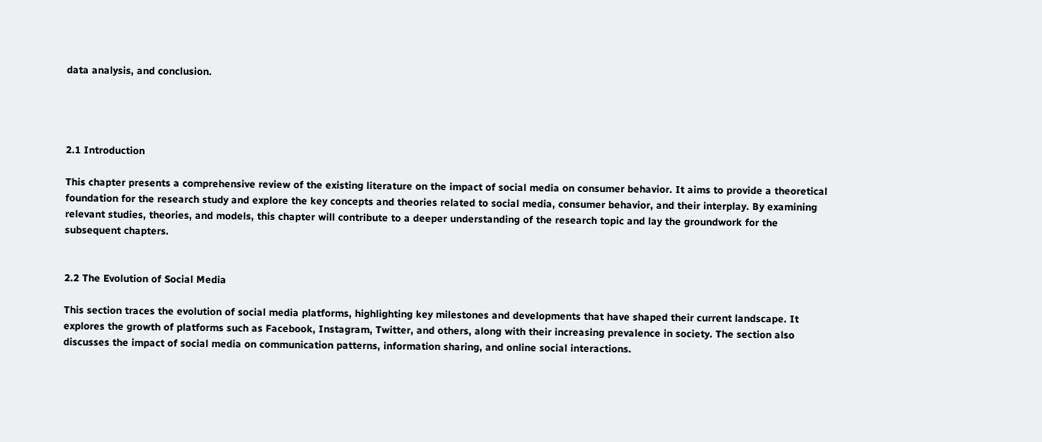data analysis, and conclusion.




2.1 Introduction

This chapter presents a comprehensive review of the existing literature on the impact of social media on consumer behavior. It aims to provide a theoretical foundation for the research study and explore the key concepts and theories related to social media, consumer behavior, and their interplay. By examining relevant studies, theories, and models, this chapter will contribute to a deeper understanding of the research topic and lay the groundwork for the subsequent chapters.


2.2 The Evolution of Social Media

This section traces the evolution of social media platforms, highlighting key milestones and developments that have shaped their current landscape. It explores the growth of platforms such as Facebook, Instagram, Twitter, and others, along with their increasing prevalence in society. The section also discusses the impact of social media on communication patterns, information sharing, and online social interactions.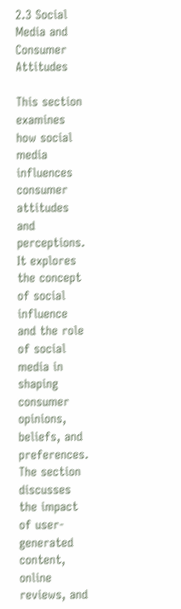2.3 Social Media and Consumer Attitudes

This section examines how social media influences consumer attitudes and perceptions. It explores the concept of social influence and the role of social media in shaping consumer opinions, beliefs, and preferences. The section discusses the impact of user-generated content, online reviews, and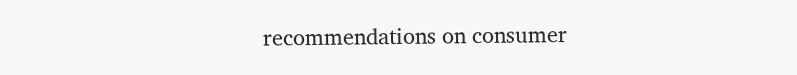recommendations on consumer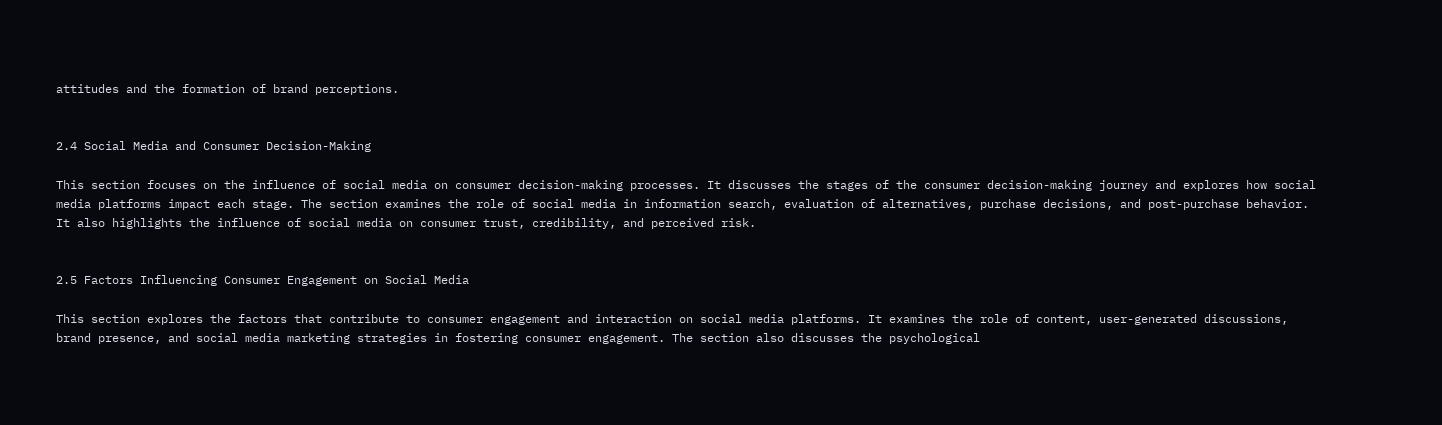attitudes and the formation of brand perceptions.


2.4 Social Media and Consumer Decision-Making

This section focuses on the influence of social media on consumer decision-making processes. It discusses the stages of the consumer decision-making journey and explores how social media platforms impact each stage. The section examines the role of social media in information search, evaluation of alternatives, purchase decisions, and post-purchase behavior. It also highlights the influence of social media on consumer trust, credibility, and perceived risk.


2.5 Factors Influencing Consumer Engagement on Social Media

This section explores the factors that contribute to consumer engagement and interaction on social media platforms. It examines the role of content, user-generated discussions, brand presence, and social media marketing strategies in fostering consumer engagement. The section also discusses the psychological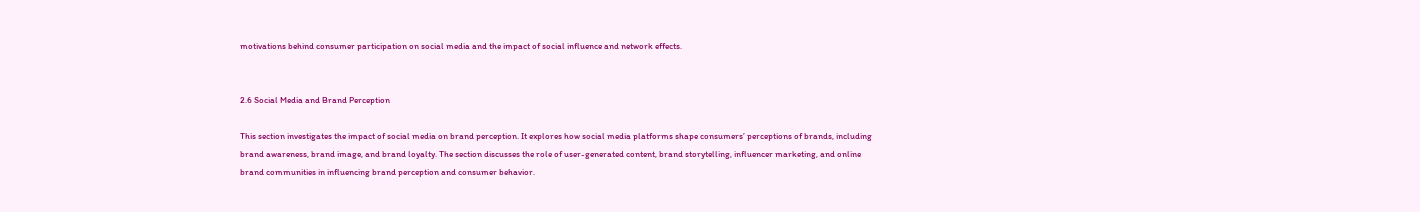motivations behind consumer participation on social media and the impact of social influence and network effects.


2.6 Social Media and Brand Perception

This section investigates the impact of social media on brand perception. It explores how social media platforms shape consumers’ perceptions of brands, including brand awareness, brand image, and brand loyalty. The section discusses the role of user-generated content, brand storytelling, influencer marketing, and online brand communities in influencing brand perception and consumer behavior.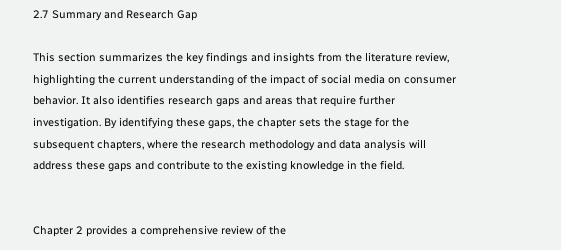2.7 Summary and Research Gap

This section summarizes the key findings and insights from the literature review, highlighting the current understanding of the impact of social media on consumer behavior. It also identifies research gaps and areas that require further investigation. By identifying these gaps, the chapter sets the stage for the subsequent chapters, where the research methodology and data analysis will address these gaps and contribute to the existing knowledge in the field.


Chapter 2 provides a comprehensive review of the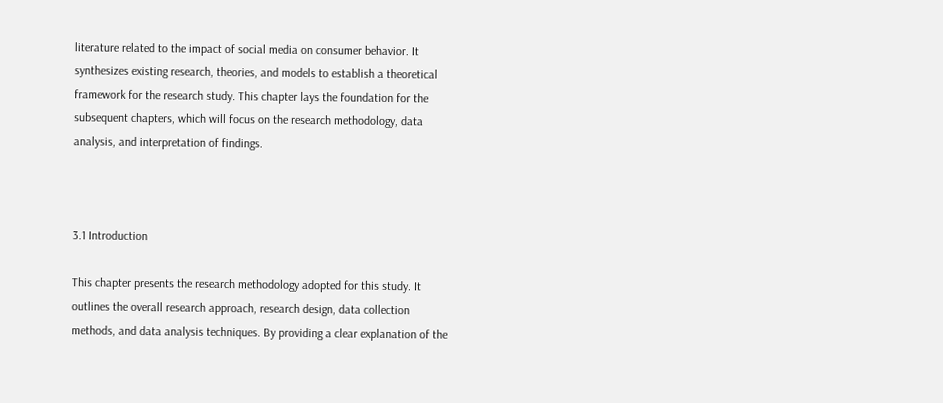literature related to the impact of social media on consumer behavior. It synthesizes existing research, theories, and models to establish a theoretical framework for the research study. This chapter lays the foundation for the subsequent chapters, which will focus on the research methodology, data analysis, and interpretation of findings.



3.1 Introduction

This chapter presents the research methodology adopted for this study. It outlines the overall research approach, research design, data collection methods, and data analysis techniques. By providing a clear explanation of the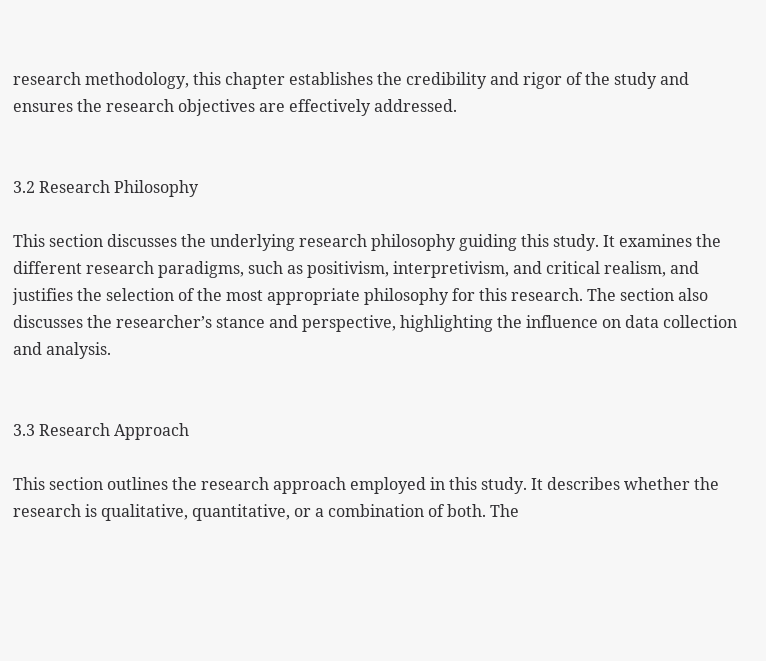research methodology, this chapter establishes the credibility and rigor of the study and ensures the research objectives are effectively addressed.


3.2 Research Philosophy

This section discusses the underlying research philosophy guiding this study. It examines the different research paradigms, such as positivism, interpretivism, and critical realism, and justifies the selection of the most appropriate philosophy for this research. The section also discusses the researcher’s stance and perspective, highlighting the influence on data collection and analysis.


3.3 Research Approach

This section outlines the research approach employed in this study. It describes whether the research is qualitative, quantitative, or a combination of both. The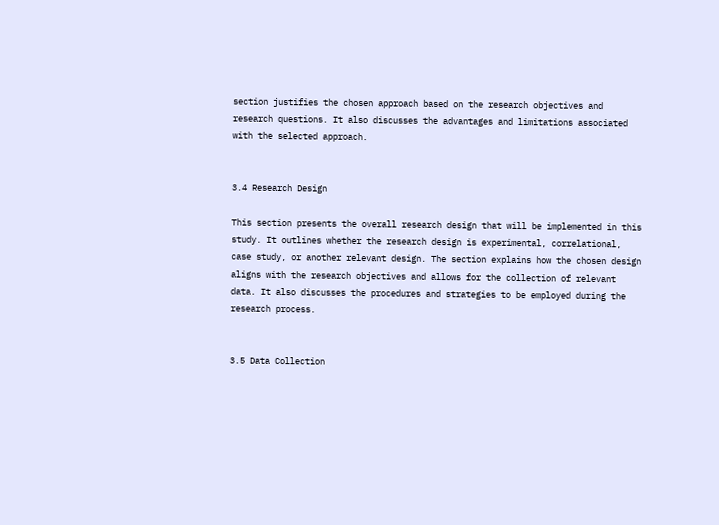section justifies the chosen approach based on the research objectives and research questions. It also discusses the advantages and limitations associated with the selected approach.


3.4 Research Design

This section presents the overall research design that will be implemented in this study. It outlines whether the research design is experimental, correlational, case study, or another relevant design. The section explains how the chosen design aligns with the research objectives and allows for the collection of relevant data. It also discusses the procedures and strategies to be employed during the research process.


3.5 Data Collection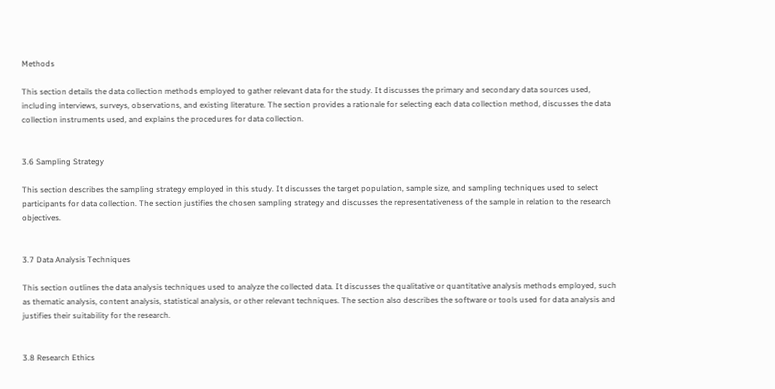Methods

This section details the data collection methods employed to gather relevant data for the study. It discusses the primary and secondary data sources used, including interviews, surveys, observations, and existing literature. The section provides a rationale for selecting each data collection method, discusses the data collection instruments used, and explains the procedures for data collection.


3.6 Sampling Strategy

This section describes the sampling strategy employed in this study. It discusses the target population, sample size, and sampling techniques used to select participants for data collection. The section justifies the chosen sampling strategy and discusses the representativeness of the sample in relation to the research objectives.


3.7 Data Analysis Techniques

This section outlines the data analysis techniques used to analyze the collected data. It discusses the qualitative or quantitative analysis methods employed, such as thematic analysis, content analysis, statistical analysis, or other relevant techniques. The section also describes the software or tools used for data analysis and justifies their suitability for the research.


3.8 Research Ethics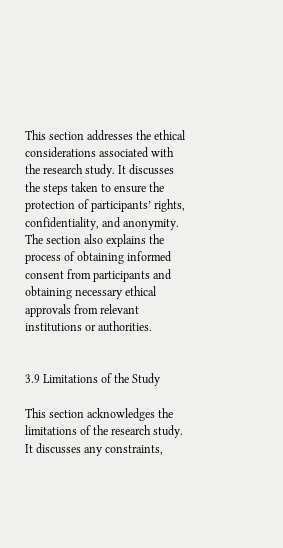This section addresses the ethical considerations associated with the research study. It discusses the steps taken to ensure the protection of participants’ rights, confidentiality, and anonymity. The section also explains the process of obtaining informed consent from participants and obtaining necessary ethical approvals from relevant institutions or authorities.


3.9 Limitations of the Study

This section acknowledges the limitations of the research study. It discusses any constraints,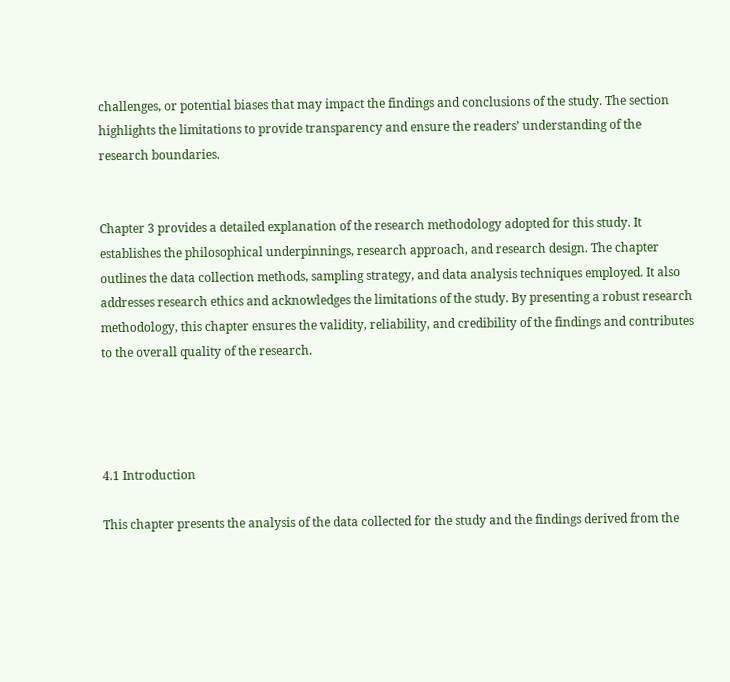challenges, or potential biases that may impact the findings and conclusions of the study. The section highlights the limitations to provide transparency and ensure the readers’ understanding of the research boundaries.


Chapter 3 provides a detailed explanation of the research methodology adopted for this study. It establishes the philosophical underpinnings, research approach, and research design. The chapter outlines the data collection methods, sampling strategy, and data analysis techniques employed. It also addresses research ethics and acknowledges the limitations of the study. By presenting a robust research methodology, this chapter ensures the validity, reliability, and credibility of the findings and contributes to the overall quality of the research.




4.1 Introduction

This chapter presents the analysis of the data collected for the study and the findings derived from the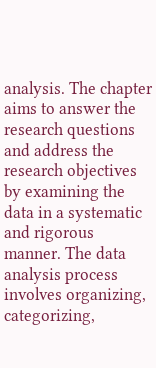analysis. The chapter aims to answer the research questions and address the research objectives by examining the data in a systematic and rigorous manner. The data analysis process involves organizing, categorizing,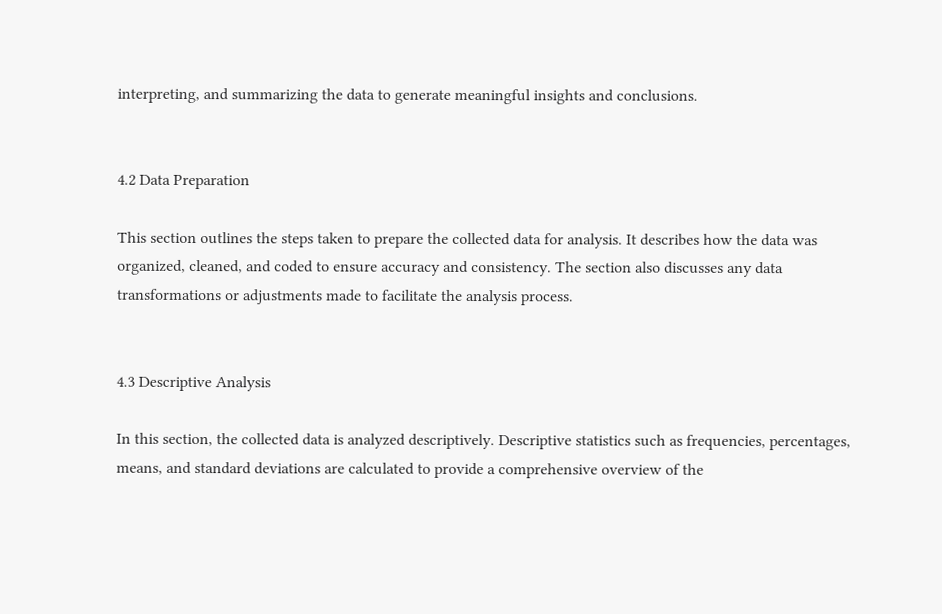interpreting, and summarizing the data to generate meaningful insights and conclusions.


4.2 Data Preparation

This section outlines the steps taken to prepare the collected data for analysis. It describes how the data was organized, cleaned, and coded to ensure accuracy and consistency. The section also discusses any data transformations or adjustments made to facilitate the analysis process.


4.3 Descriptive Analysis

In this section, the collected data is analyzed descriptively. Descriptive statistics such as frequencies, percentages, means, and standard deviations are calculated to provide a comprehensive overview of the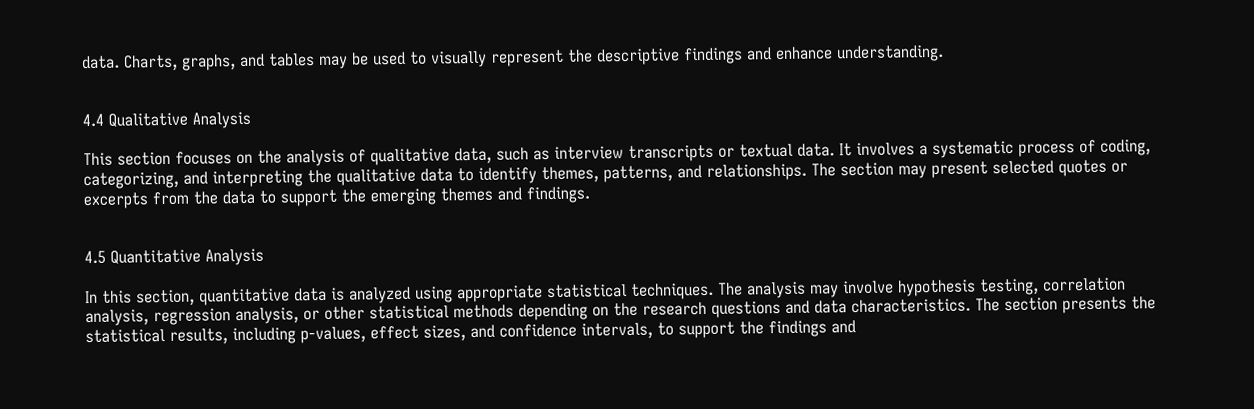data. Charts, graphs, and tables may be used to visually represent the descriptive findings and enhance understanding.


4.4 Qualitative Analysis

This section focuses on the analysis of qualitative data, such as interview transcripts or textual data. It involves a systematic process of coding, categorizing, and interpreting the qualitative data to identify themes, patterns, and relationships. The section may present selected quotes or excerpts from the data to support the emerging themes and findings.


4.5 Quantitative Analysis

In this section, quantitative data is analyzed using appropriate statistical techniques. The analysis may involve hypothesis testing, correlation analysis, regression analysis, or other statistical methods depending on the research questions and data characteristics. The section presents the statistical results, including p-values, effect sizes, and confidence intervals, to support the findings and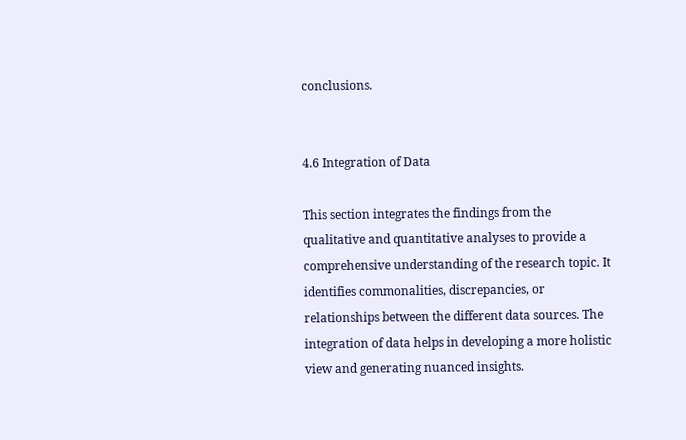conclusions.


4.6 Integration of Data

This section integrates the findings from the qualitative and quantitative analyses to provide a comprehensive understanding of the research topic. It identifies commonalities, discrepancies, or relationships between the different data sources. The integration of data helps in developing a more holistic view and generating nuanced insights.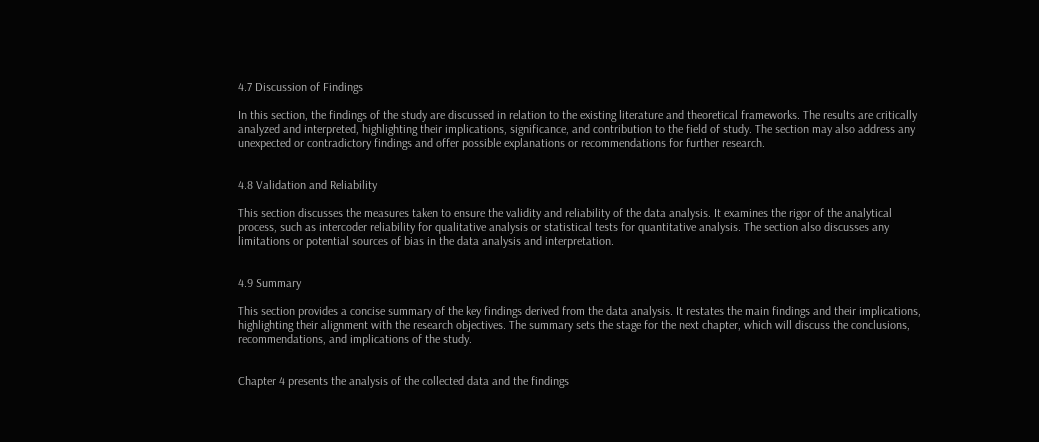4.7 Discussion of Findings

In this section, the findings of the study are discussed in relation to the existing literature and theoretical frameworks. The results are critically analyzed and interpreted, highlighting their implications, significance, and contribution to the field of study. The section may also address any unexpected or contradictory findings and offer possible explanations or recommendations for further research.


4.8 Validation and Reliability

This section discusses the measures taken to ensure the validity and reliability of the data analysis. It examines the rigor of the analytical process, such as intercoder reliability for qualitative analysis or statistical tests for quantitative analysis. The section also discusses any limitations or potential sources of bias in the data analysis and interpretation.


4.9 Summary

This section provides a concise summary of the key findings derived from the data analysis. It restates the main findings and their implications, highlighting their alignment with the research objectives. The summary sets the stage for the next chapter, which will discuss the conclusions, recommendations, and implications of the study.


Chapter 4 presents the analysis of the collected data and the findings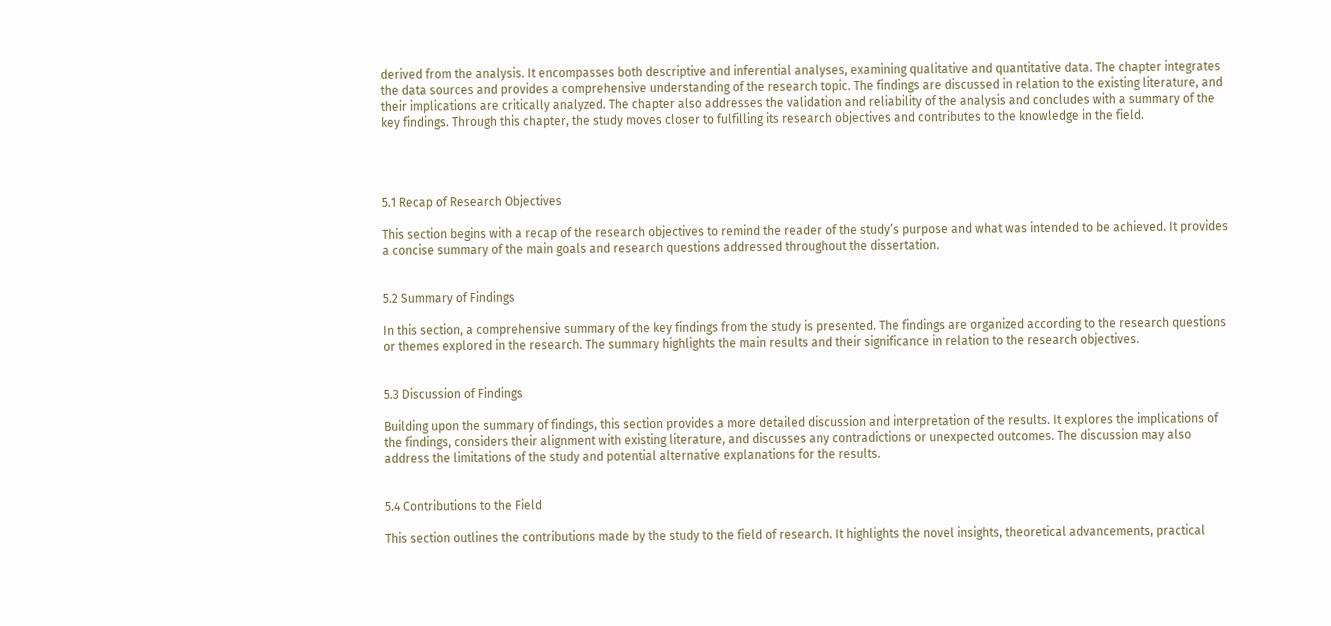derived from the analysis. It encompasses both descriptive and inferential analyses, examining qualitative and quantitative data. The chapter integrates the data sources and provides a comprehensive understanding of the research topic. The findings are discussed in relation to the existing literature, and their implications are critically analyzed. The chapter also addresses the validation and reliability of the analysis and concludes with a summary of the key findings. Through this chapter, the study moves closer to fulfilling its research objectives and contributes to the knowledge in the field.




5.1 Recap of Research Objectives

This section begins with a recap of the research objectives to remind the reader of the study’s purpose and what was intended to be achieved. It provides a concise summary of the main goals and research questions addressed throughout the dissertation.


5.2 Summary of Findings

In this section, a comprehensive summary of the key findings from the study is presented. The findings are organized according to the research questions or themes explored in the research. The summary highlights the main results and their significance in relation to the research objectives.


5.3 Discussion of Findings

Building upon the summary of findings, this section provides a more detailed discussion and interpretation of the results. It explores the implications of the findings, considers their alignment with existing literature, and discusses any contradictions or unexpected outcomes. The discussion may also address the limitations of the study and potential alternative explanations for the results.


5.4 Contributions to the Field

This section outlines the contributions made by the study to the field of research. It highlights the novel insights, theoretical advancements, practical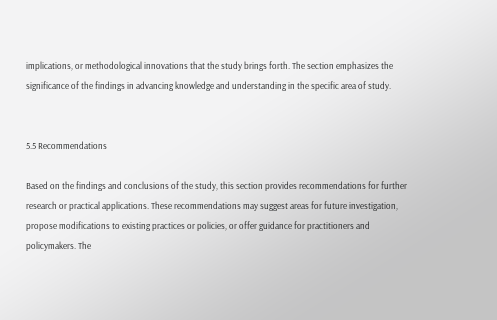implications, or methodological innovations that the study brings forth. The section emphasizes the significance of the findings in advancing knowledge and understanding in the specific area of study.


5.5 Recommendations

Based on the findings and conclusions of the study, this section provides recommendations for further research or practical applications. These recommendations may suggest areas for future investigation, propose modifications to existing practices or policies, or offer guidance for practitioners and policymakers. The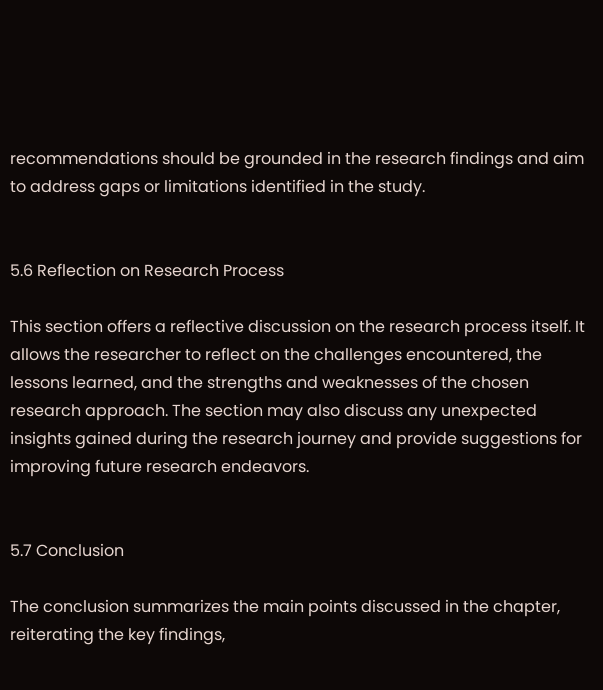recommendations should be grounded in the research findings and aim to address gaps or limitations identified in the study.


5.6 Reflection on Research Process

This section offers a reflective discussion on the research process itself. It allows the researcher to reflect on the challenges encountered, the lessons learned, and the strengths and weaknesses of the chosen research approach. The section may also discuss any unexpected insights gained during the research journey and provide suggestions for improving future research endeavors.


5.7 Conclusion

The conclusion summarizes the main points discussed in the chapter, reiterating the key findings,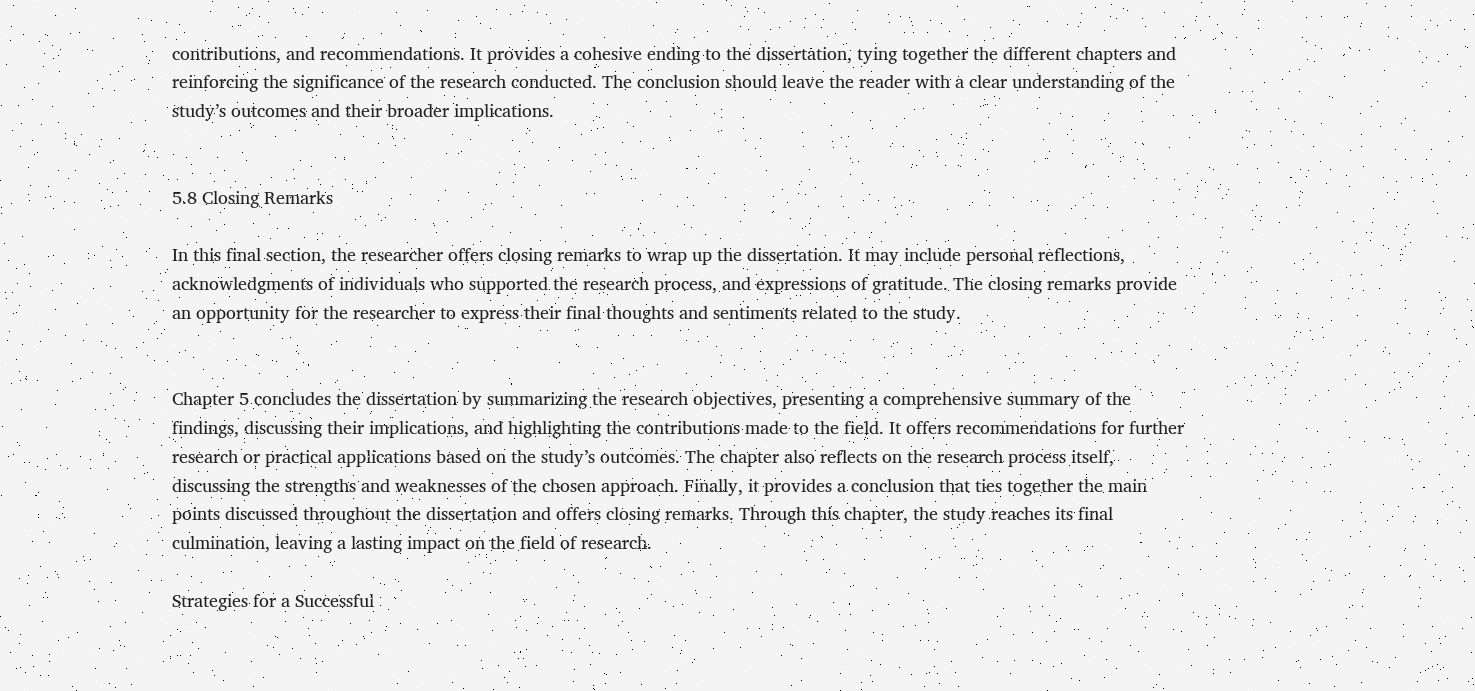contributions, and recommendations. It provides a cohesive ending to the dissertation, tying together the different chapters and reinforcing the significance of the research conducted. The conclusion should leave the reader with a clear understanding of the study’s outcomes and their broader implications.


5.8 Closing Remarks

In this final section, the researcher offers closing remarks to wrap up the dissertation. It may include personal reflections, acknowledgments of individuals who supported the research process, and expressions of gratitude. The closing remarks provide an opportunity for the researcher to express their final thoughts and sentiments related to the study.


Chapter 5 concludes the dissertation by summarizing the research objectives, presenting a comprehensive summary of the findings, discussing their implications, and highlighting the contributions made to the field. It offers recommendations for further research or practical applications based on the study’s outcomes. The chapter also reflects on the research process itself, discussing the strengths and weaknesses of the chosen approach. Finally, it provides a conclusion that ties together the main points discussed throughout the dissertation and offers closing remarks. Through this chapter, the study reaches its final culmination, leaving a lasting impact on the field of research.

Strategies for a Successful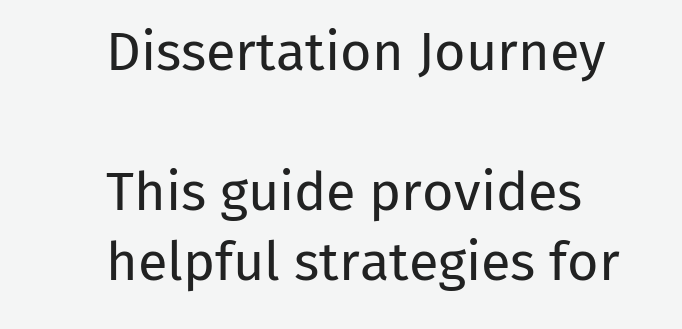Dissertation Journey

This guide provides helpful strategies for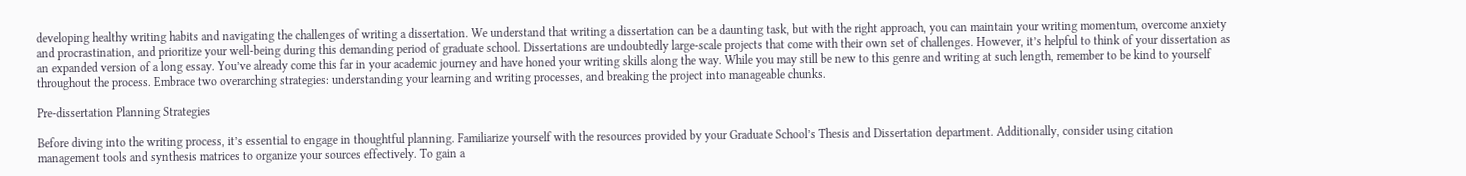developing healthy writing habits and navigating the challenges of writing a dissertation. We understand that writing a dissertation can be a daunting task, but with the right approach, you can maintain your writing momentum, overcome anxiety and procrastination, and prioritize your well-being during this demanding period of graduate school. Dissertations are undoubtedly large-scale projects that come with their own set of challenges. However, it’s helpful to think of your dissertation as an expanded version of a long essay. You’ve already come this far in your academic journey and have honed your writing skills along the way. While you may still be new to this genre and writing at such length, remember to be kind to yourself throughout the process. Embrace two overarching strategies: understanding your learning and writing processes, and breaking the project into manageable chunks.

Pre-dissertation Planning Strategies

Before diving into the writing process, it’s essential to engage in thoughtful planning. Familiarize yourself with the resources provided by your Graduate School’s Thesis and Dissertation department. Additionally, consider using citation management tools and synthesis matrices to organize your sources effectively. To gain a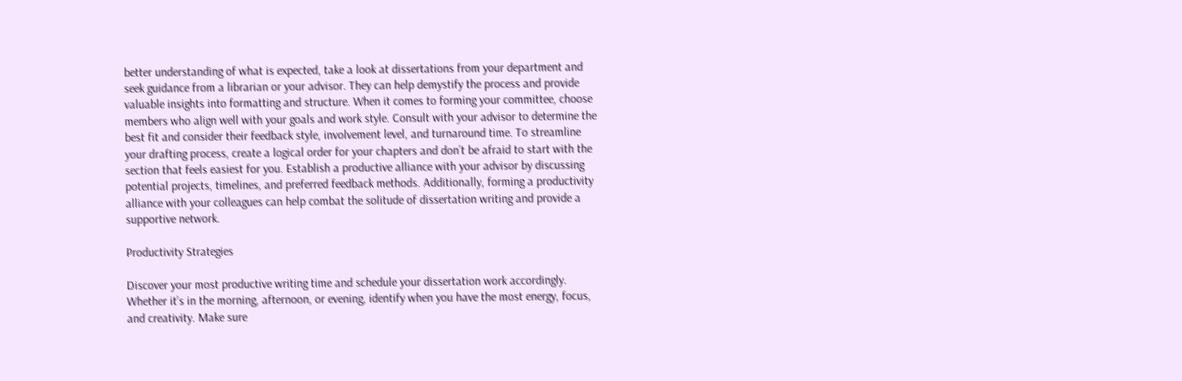better understanding of what is expected, take a look at dissertations from your department and seek guidance from a librarian or your advisor. They can help demystify the process and provide valuable insights into formatting and structure. When it comes to forming your committee, choose members who align well with your goals and work style. Consult with your advisor to determine the best fit and consider their feedback style, involvement level, and turnaround time. To streamline your drafting process, create a logical order for your chapters and don’t be afraid to start with the section that feels easiest for you. Establish a productive alliance with your advisor by discussing potential projects, timelines, and preferred feedback methods. Additionally, forming a productivity alliance with your colleagues can help combat the solitude of dissertation writing and provide a supportive network.

Productivity Strategies

Discover your most productive writing time and schedule your dissertation work accordingly. Whether it’s in the morning, afternoon, or evening, identify when you have the most energy, focus, and creativity. Make sure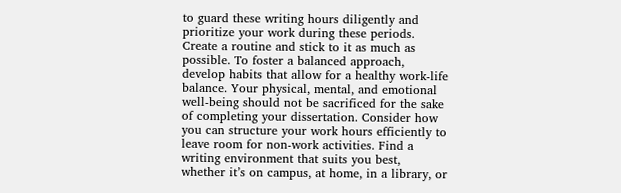to guard these writing hours diligently and prioritize your work during these periods. Create a routine and stick to it as much as possible. To foster a balanced approach, develop habits that allow for a healthy work-life balance. Your physical, mental, and emotional well-being should not be sacrificed for the sake of completing your dissertation. Consider how you can structure your work hours efficiently to leave room for non-work activities. Find a writing environment that suits you best, whether it’s on campus, at home, in a library, or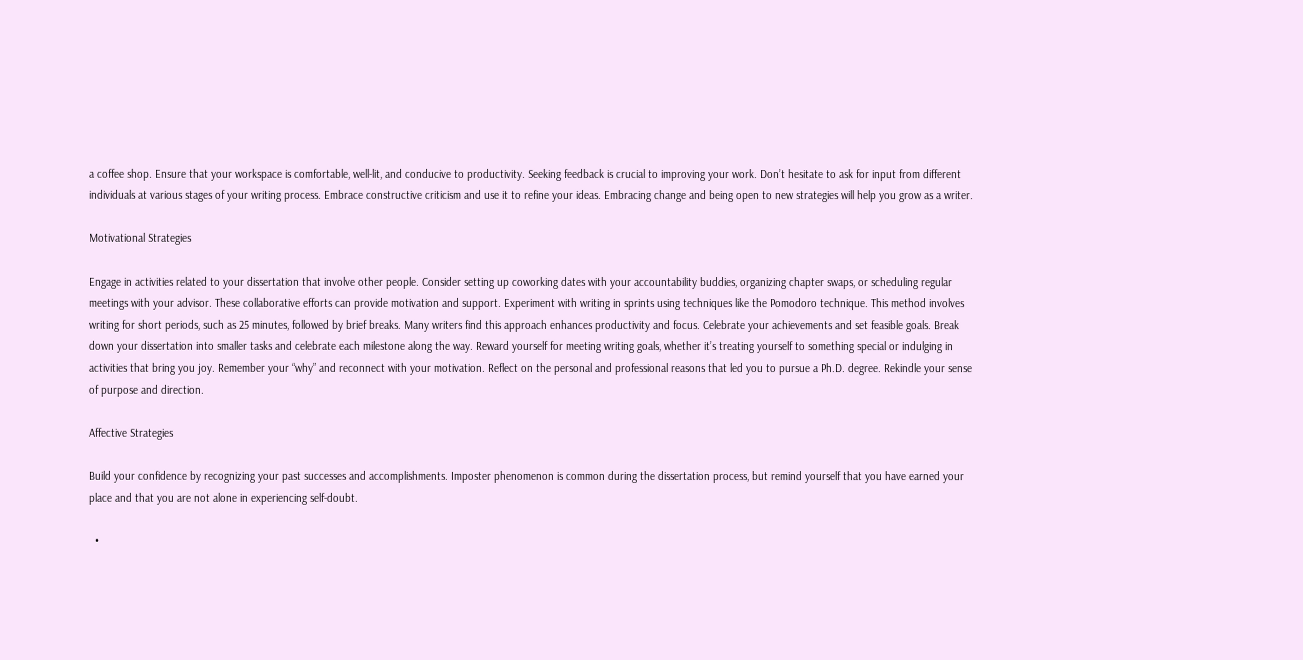a coffee shop. Ensure that your workspace is comfortable, well-lit, and conducive to productivity. Seeking feedback is crucial to improving your work. Don’t hesitate to ask for input from different individuals at various stages of your writing process. Embrace constructive criticism and use it to refine your ideas. Embracing change and being open to new strategies will help you grow as a writer.

Motivational Strategies

Engage in activities related to your dissertation that involve other people. Consider setting up coworking dates with your accountability buddies, organizing chapter swaps, or scheduling regular meetings with your advisor. These collaborative efforts can provide motivation and support. Experiment with writing in sprints using techniques like the Pomodoro technique. This method involves writing for short periods, such as 25 minutes, followed by brief breaks. Many writers find this approach enhances productivity and focus. Celebrate your achievements and set feasible goals. Break down your dissertation into smaller tasks and celebrate each milestone along the way. Reward yourself for meeting writing goals, whether it’s treating yourself to something special or indulging in activities that bring you joy. Remember your “why” and reconnect with your motivation. Reflect on the personal and professional reasons that led you to pursue a Ph.D. degree. Rekindle your sense of purpose and direction.

Affective Strategies

Build your confidence by recognizing your past successes and accomplishments. Imposter phenomenon is common during the dissertation process, but remind yourself that you have earned your place and that you are not alone in experiencing self-doubt.

  •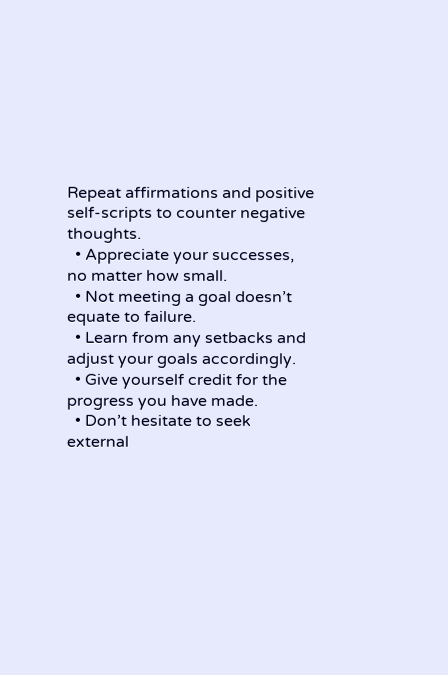Repeat affirmations and positive self-scripts to counter negative thoughts.
  • Appreciate your successes, no matter how small.
  • Not meeting a goal doesn’t equate to failure.
  • Learn from any setbacks and adjust your goals accordingly.
  • Give yourself credit for the progress you have made.
  • Don’t hesitate to seek external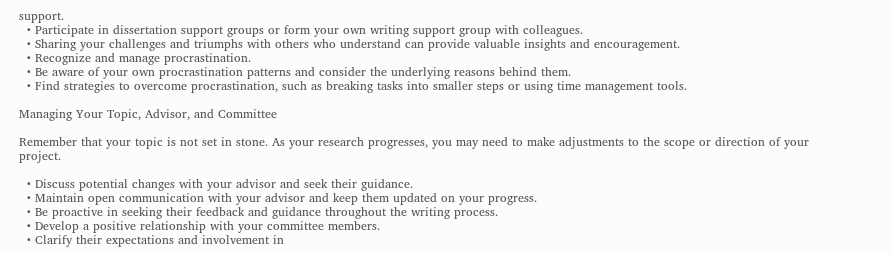support.
  • Participate in dissertation support groups or form your own writing support group with colleagues.
  • Sharing your challenges and triumphs with others who understand can provide valuable insights and encouragement.
  • Recognize and manage procrastination.
  • Be aware of your own procrastination patterns and consider the underlying reasons behind them.
  • Find strategies to overcome procrastination, such as breaking tasks into smaller steps or using time management tools.

Managing Your Topic, Advisor, and Committee

Remember that your topic is not set in stone. As your research progresses, you may need to make adjustments to the scope or direction of your project.

  • Discuss potential changes with your advisor and seek their guidance.
  • Maintain open communication with your advisor and keep them updated on your progress.
  • Be proactive in seeking their feedback and guidance throughout the writing process.
  • Develop a positive relationship with your committee members.
  • Clarify their expectations and involvement in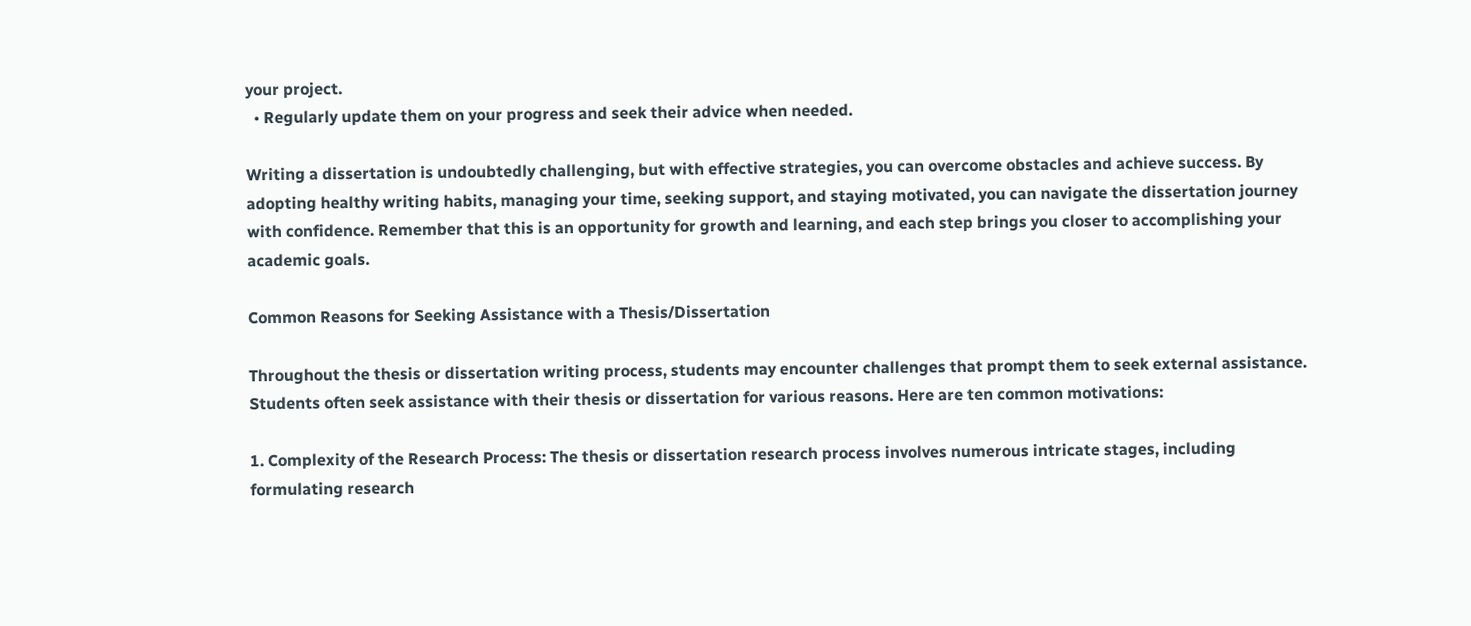your project.
  • Regularly update them on your progress and seek their advice when needed.

Writing a dissertation is undoubtedly challenging, but with effective strategies, you can overcome obstacles and achieve success. By adopting healthy writing habits, managing your time, seeking support, and staying motivated, you can navigate the dissertation journey with confidence. Remember that this is an opportunity for growth and learning, and each step brings you closer to accomplishing your academic goals.

Common Reasons for Seeking Assistance with a Thesis/Dissertation

Throughout the thesis or dissertation writing process, students may encounter challenges that prompt them to seek external assistance. Students often seek assistance with their thesis or dissertation for various reasons. Here are ten common motivations:

1. Complexity of the Research Process: The thesis or dissertation research process involves numerous intricate stages, including formulating research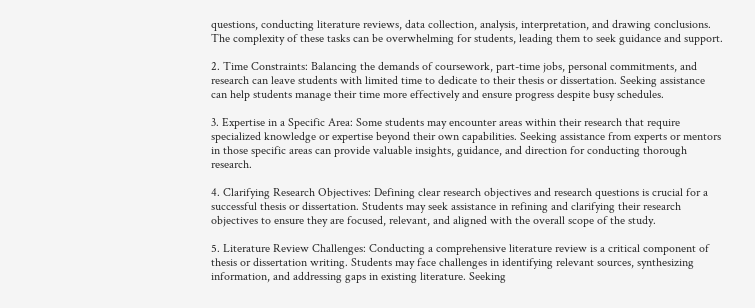questions, conducting literature reviews, data collection, analysis, interpretation, and drawing conclusions. The complexity of these tasks can be overwhelming for students, leading them to seek guidance and support.

2. Time Constraints: Balancing the demands of coursework, part-time jobs, personal commitments, and research can leave students with limited time to dedicate to their thesis or dissertation. Seeking assistance can help students manage their time more effectively and ensure progress despite busy schedules.

3. Expertise in a Specific Area: Some students may encounter areas within their research that require specialized knowledge or expertise beyond their own capabilities. Seeking assistance from experts or mentors in those specific areas can provide valuable insights, guidance, and direction for conducting thorough research.

4. Clarifying Research Objectives: Defining clear research objectives and research questions is crucial for a successful thesis or dissertation. Students may seek assistance in refining and clarifying their research objectives to ensure they are focused, relevant, and aligned with the overall scope of the study.

5. Literature Review Challenges: Conducting a comprehensive literature review is a critical component of thesis or dissertation writing. Students may face challenges in identifying relevant sources, synthesizing information, and addressing gaps in existing literature. Seeking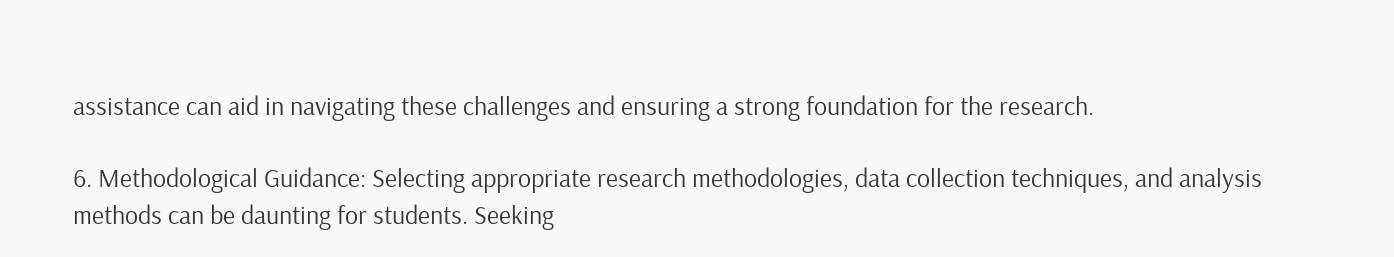assistance can aid in navigating these challenges and ensuring a strong foundation for the research.

6. Methodological Guidance: Selecting appropriate research methodologies, data collection techniques, and analysis methods can be daunting for students. Seeking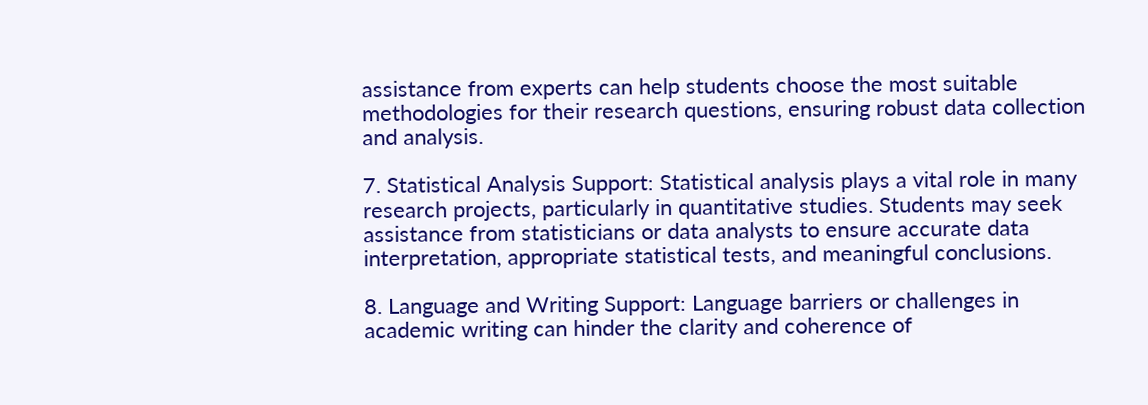assistance from experts can help students choose the most suitable methodologies for their research questions, ensuring robust data collection and analysis.

7. Statistical Analysis Support: Statistical analysis plays a vital role in many research projects, particularly in quantitative studies. Students may seek assistance from statisticians or data analysts to ensure accurate data interpretation, appropriate statistical tests, and meaningful conclusions.

8. Language and Writing Support: Language barriers or challenges in academic writing can hinder the clarity and coherence of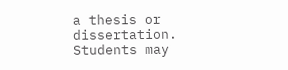a thesis or dissertation. Students may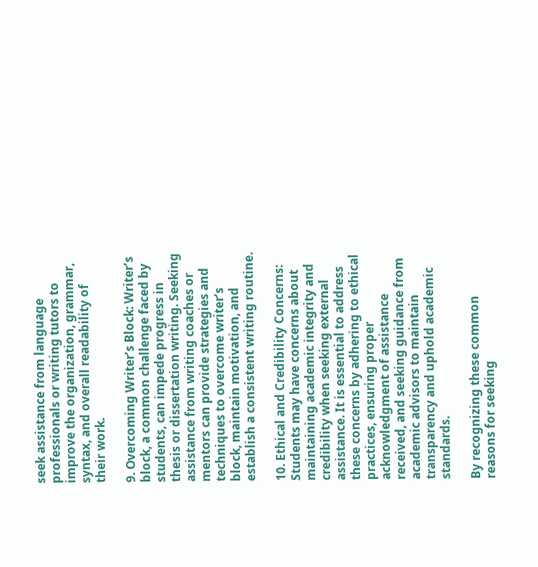seek assistance from language professionals or writing tutors to improve the organization, grammar, syntax, and overall readability of their work.

9. Overcoming Writer’s Block: Writer’s block, a common challenge faced by students, can impede progress in thesis or dissertation writing. Seeking assistance from writing coaches or mentors can provide strategies and techniques to overcome writer’s block, maintain motivation, and establish a consistent writing routine.

10. Ethical and Credibility Concerns: Students may have concerns about maintaining academic integrity and credibility when seeking external assistance. It is essential to address these concerns by adhering to ethical practices, ensuring proper acknowledgment of assistance received, and seeking guidance from academic advisors to maintain transparency and uphold academic standards.

By recognizing these common reasons for seeking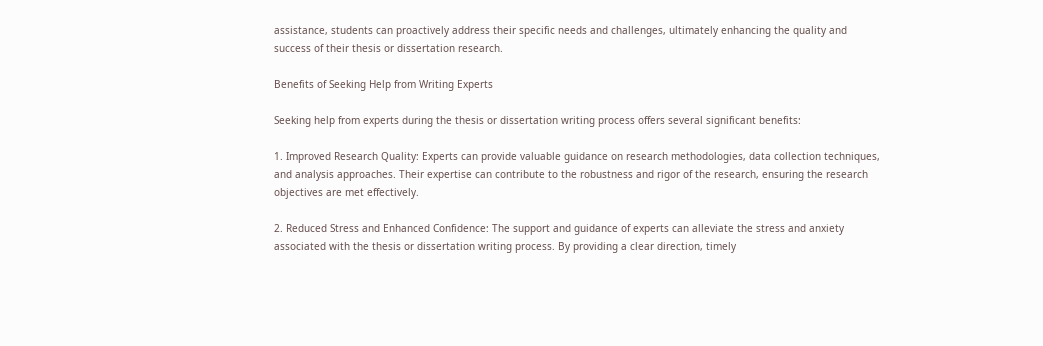assistance, students can proactively address their specific needs and challenges, ultimately enhancing the quality and success of their thesis or dissertation research.

Benefits of Seeking Help from Writing Experts

Seeking help from experts during the thesis or dissertation writing process offers several significant benefits:

1. Improved Research Quality: Experts can provide valuable guidance on research methodologies, data collection techniques, and analysis approaches. Their expertise can contribute to the robustness and rigor of the research, ensuring the research objectives are met effectively.

2. Reduced Stress and Enhanced Confidence: The support and guidance of experts can alleviate the stress and anxiety associated with the thesis or dissertation writing process. By providing a clear direction, timely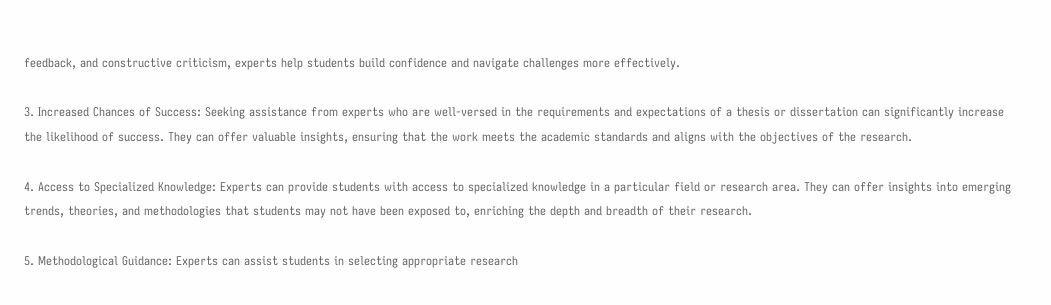feedback, and constructive criticism, experts help students build confidence and navigate challenges more effectively.

3. Increased Chances of Success: Seeking assistance from experts who are well-versed in the requirements and expectations of a thesis or dissertation can significantly increase the likelihood of success. They can offer valuable insights, ensuring that the work meets the academic standards and aligns with the objectives of the research.

4. Access to Specialized Knowledge: Experts can provide students with access to specialized knowledge in a particular field or research area. They can offer insights into emerging trends, theories, and methodologies that students may not have been exposed to, enriching the depth and breadth of their research.

5. Methodological Guidance: Experts can assist students in selecting appropriate research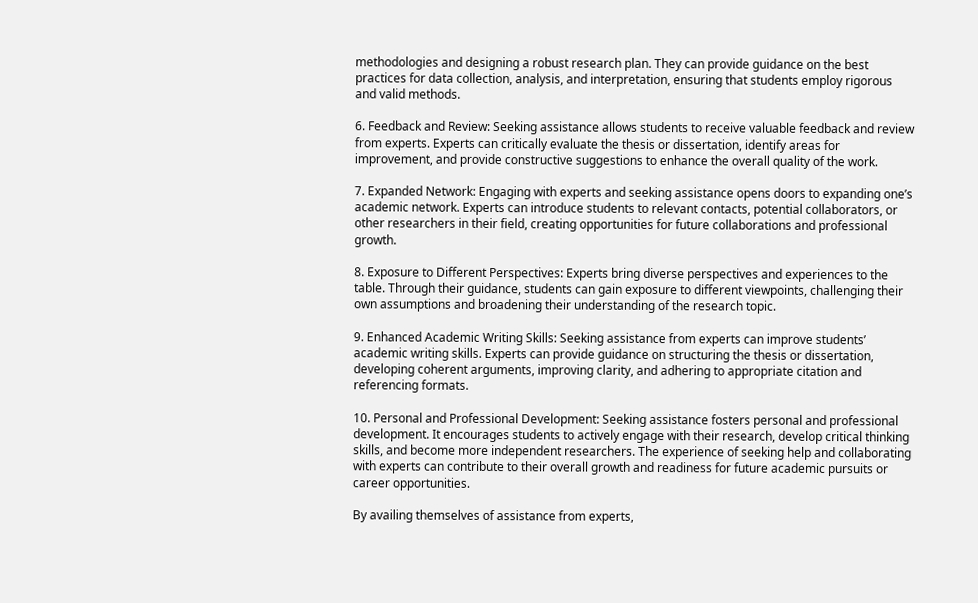methodologies and designing a robust research plan. They can provide guidance on the best practices for data collection, analysis, and interpretation, ensuring that students employ rigorous and valid methods.

6. Feedback and Review: Seeking assistance allows students to receive valuable feedback and review from experts. Experts can critically evaluate the thesis or dissertation, identify areas for improvement, and provide constructive suggestions to enhance the overall quality of the work.

7. Expanded Network: Engaging with experts and seeking assistance opens doors to expanding one’s academic network. Experts can introduce students to relevant contacts, potential collaborators, or other researchers in their field, creating opportunities for future collaborations and professional growth.

8. Exposure to Different Perspectives: Experts bring diverse perspectives and experiences to the table. Through their guidance, students can gain exposure to different viewpoints, challenging their own assumptions and broadening their understanding of the research topic.

9. Enhanced Academic Writing Skills: Seeking assistance from experts can improve students’ academic writing skills. Experts can provide guidance on structuring the thesis or dissertation, developing coherent arguments, improving clarity, and adhering to appropriate citation and referencing formats.

10. Personal and Professional Development: Seeking assistance fosters personal and professional development. It encourages students to actively engage with their research, develop critical thinking skills, and become more independent researchers. The experience of seeking help and collaborating with experts can contribute to their overall growth and readiness for future academic pursuits or career opportunities.

By availing themselves of assistance from experts,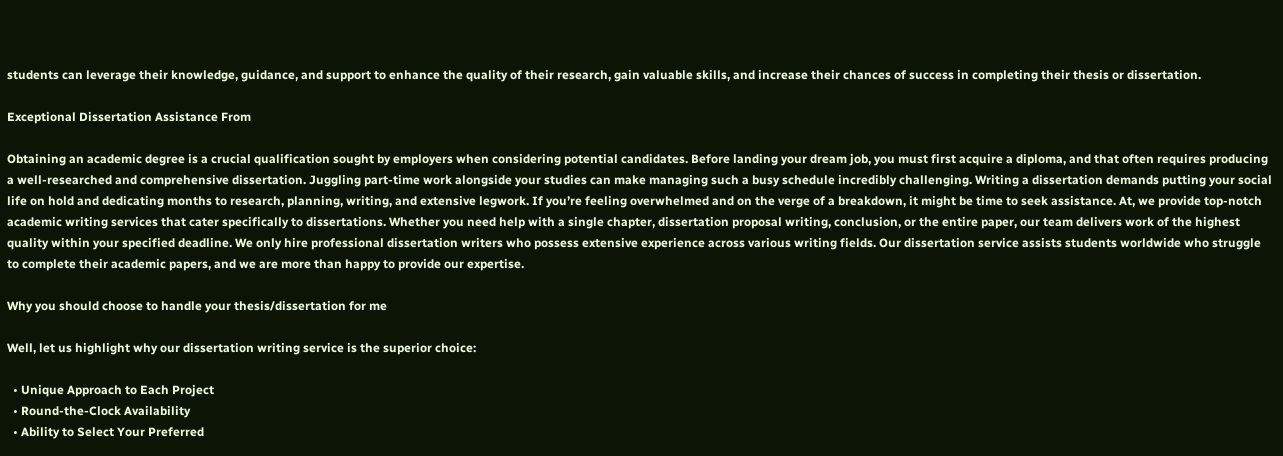students can leverage their knowledge, guidance, and support to enhance the quality of their research, gain valuable skills, and increase their chances of success in completing their thesis or dissertation.

Exceptional Dissertation Assistance From

Obtaining an academic degree is a crucial qualification sought by employers when considering potential candidates. Before landing your dream job, you must first acquire a diploma, and that often requires producing a well-researched and comprehensive dissertation. Juggling part-time work alongside your studies can make managing such a busy schedule incredibly challenging. Writing a dissertation demands putting your social life on hold and dedicating months to research, planning, writing, and extensive legwork. If you’re feeling overwhelmed and on the verge of a breakdown, it might be time to seek assistance. At, we provide top-notch academic writing services that cater specifically to dissertations. Whether you need help with a single chapter, dissertation proposal writing, conclusion, or the entire paper, our team delivers work of the highest quality within your specified deadline. We only hire professional dissertation writers who possess extensive experience across various writing fields. Our dissertation service assists students worldwide who struggle to complete their academic papers, and we are more than happy to provide our expertise.

Why you should choose to handle your thesis/dissertation for me

Well, let us highlight why our dissertation writing service is the superior choice:

  • Unique Approach to Each Project
  • Round-the-Clock Availability
  • Ability to Select Your Preferred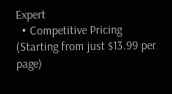Expert
  • Competitive Pricing (Starting from just $13.99 per page)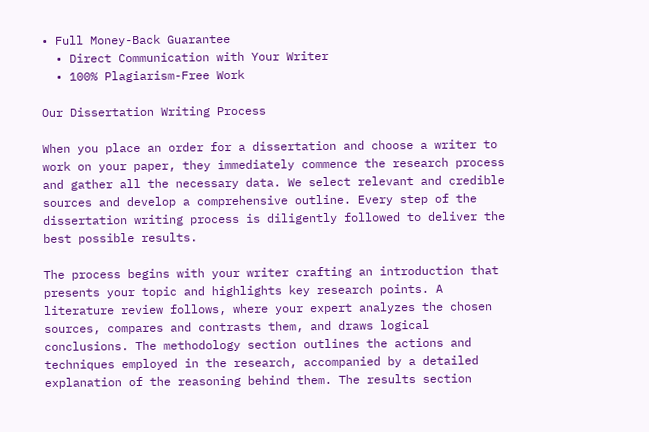• Full Money-Back Guarantee
  • Direct Communication with Your Writer
  • 100% Plagiarism-Free Work

Our Dissertation Writing Process

When you place an order for a dissertation and choose a writer to work on your paper, they immediately commence the research process and gather all the necessary data. We select relevant and credible sources and develop a comprehensive outline. Every step of the dissertation writing process is diligently followed to deliver the best possible results.

The process begins with your writer crafting an introduction that presents your topic and highlights key research points. A literature review follows, where your expert analyzes the chosen sources, compares and contrasts them, and draws logical conclusions. The methodology section outlines the actions and techniques employed in the research, accompanied by a detailed explanation of the reasoning behind them. The results section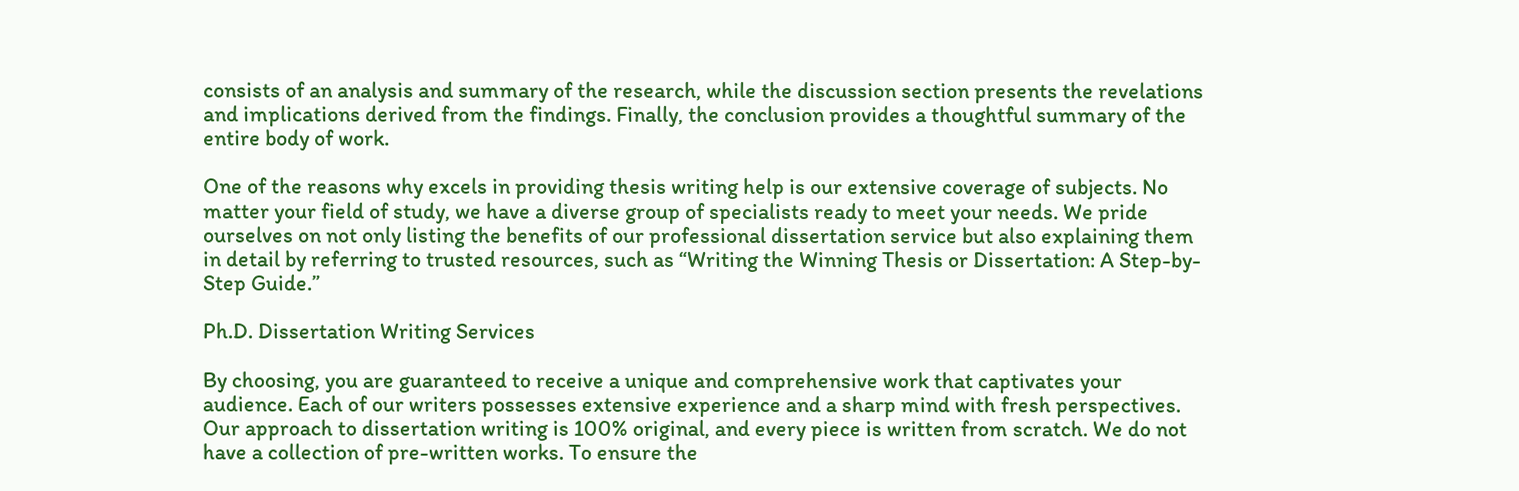consists of an analysis and summary of the research, while the discussion section presents the revelations and implications derived from the findings. Finally, the conclusion provides a thoughtful summary of the entire body of work.

One of the reasons why excels in providing thesis writing help is our extensive coverage of subjects. No matter your field of study, we have a diverse group of specialists ready to meet your needs. We pride ourselves on not only listing the benefits of our professional dissertation service but also explaining them in detail by referring to trusted resources, such as “Writing the Winning Thesis or Dissertation: A Step-by-Step Guide.”

Ph.D. Dissertation Writing Services

By choosing, you are guaranteed to receive a unique and comprehensive work that captivates your audience. Each of our writers possesses extensive experience and a sharp mind with fresh perspectives. Our approach to dissertation writing is 100% original, and every piece is written from scratch. We do not have a collection of pre-written works. To ensure the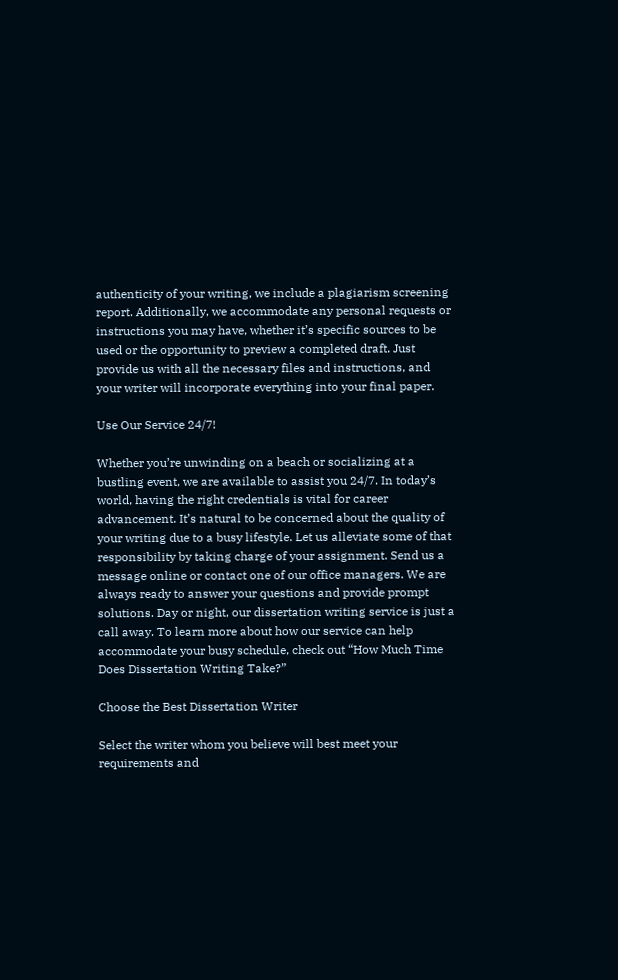authenticity of your writing, we include a plagiarism screening report. Additionally, we accommodate any personal requests or instructions you may have, whether it’s specific sources to be used or the opportunity to preview a completed draft. Just provide us with all the necessary files and instructions, and your writer will incorporate everything into your final paper.

Use Our Service 24/7!

Whether you’re unwinding on a beach or socializing at a bustling event, we are available to assist you 24/7. In today’s world, having the right credentials is vital for career advancement. It’s natural to be concerned about the quality of your writing due to a busy lifestyle. Let us alleviate some of that responsibility by taking charge of your assignment. Send us a message online or contact one of our office managers. We are always ready to answer your questions and provide prompt solutions. Day or night, our dissertation writing service is just a call away. To learn more about how our service can help accommodate your busy schedule, check out “How Much Time Does Dissertation Writing Take?”

Choose the Best Dissertation Writer

Select the writer whom you believe will best meet your requirements and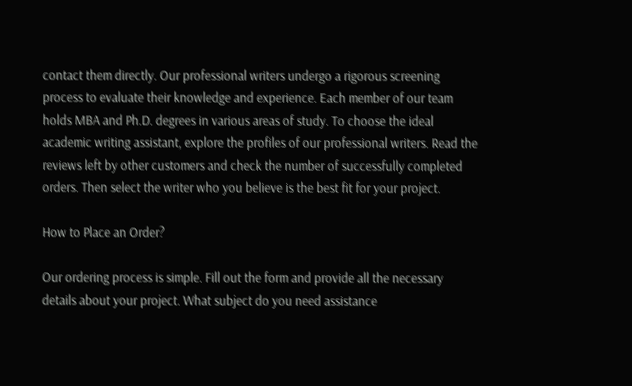contact them directly. Our professional writers undergo a rigorous screening process to evaluate their knowledge and experience. Each member of our team holds MBA and Ph.D. degrees in various areas of study. To choose the ideal academic writing assistant, explore the profiles of our professional writers. Read the reviews left by other customers and check the number of successfully completed orders. Then select the writer who you believe is the best fit for your project.

How to Place an Order?

Our ordering process is simple. Fill out the form and provide all the necessary details about your project. What subject do you need assistance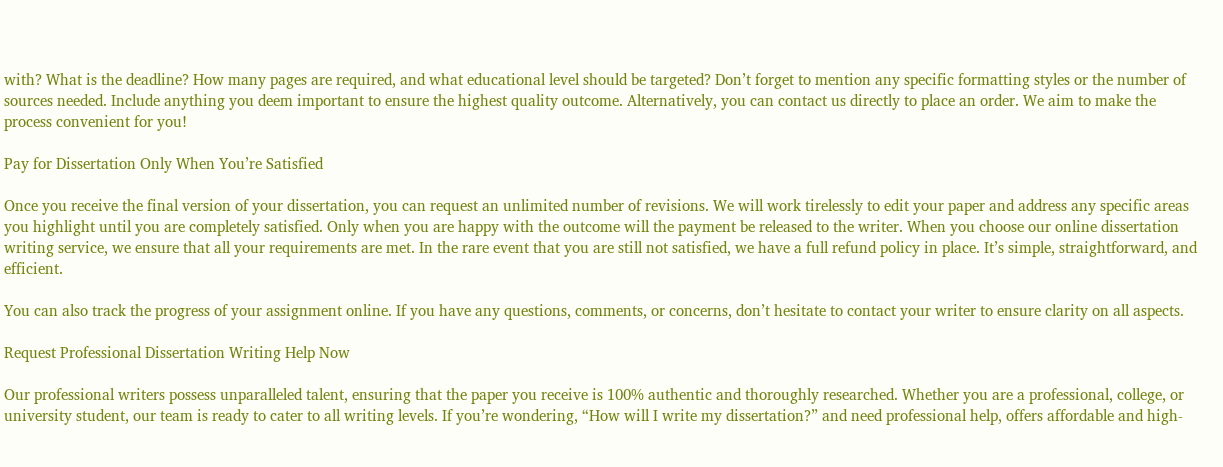with? What is the deadline? How many pages are required, and what educational level should be targeted? Don’t forget to mention any specific formatting styles or the number of sources needed. Include anything you deem important to ensure the highest quality outcome. Alternatively, you can contact us directly to place an order. We aim to make the process convenient for you!

Pay for Dissertation Only When You’re Satisfied

Once you receive the final version of your dissertation, you can request an unlimited number of revisions. We will work tirelessly to edit your paper and address any specific areas you highlight until you are completely satisfied. Only when you are happy with the outcome will the payment be released to the writer. When you choose our online dissertation writing service, we ensure that all your requirements are met. In the rare event that you are still not satisfied, we have a full refund policy in place. It’s simple, straightforward, and efficient.

You can also track the progress of your assignment online. If you have any questions, comments, or concerns, don’t hesitate to contact your writer to ensure clarity on all aspects.

Request Professional Dissertation Writing Help Now

Our professional writers possess unparalleled talent, ensuring that the paper you receive is 100% authentic and thoroughly researched. Whether you are a professional, college, or university student, our team is ready to cater to all writing levels. If you’re wondering, “How will I write my dissertation?” and need professional help, offers affordable and high-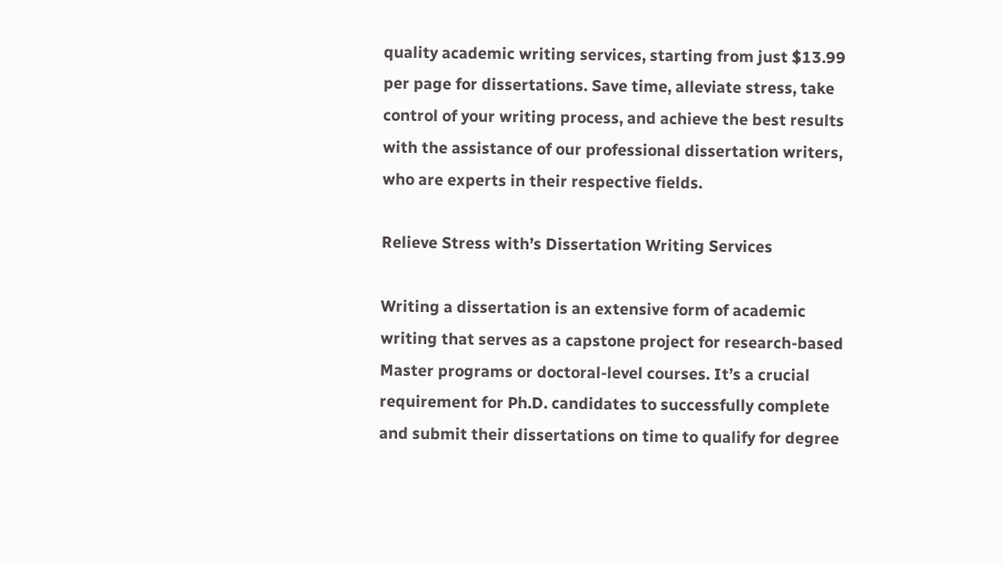quality academic writing services, starting from just $13.99 per page for dissertations. Save time, alleviate stress, take control of your writing process, and achieve the best results with the assistance of our professional dissertation writers, who are experts in their respective fields.

Relieve Stress with’s Dissertation Writing Services

Writing a dissertation is an extensive form of academic writing that serves as a capstone project for research-based Master programs or doctoral-level courses. It’s a crucial requirement for Ph.D. candidates to successfully complete and submit their dissertations on time to qualify for degree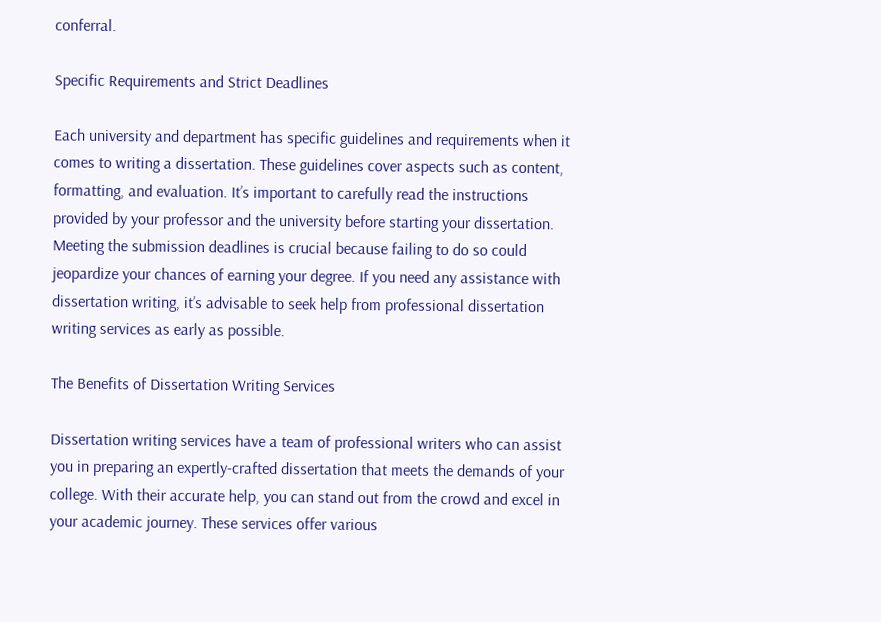conferral.

Specific Requirements and Strict Deadlines

Each university and department has specific guidelines and requirements when it comes to writing a dissertation. These guidelines cover aspects such as content, formatting, and evaluation. It’s important to carefully read the instructions provided by your professor and the university before starting your dissertation. Meeting the submission deadlines is crucial because failing to do so could jeopardize your chances of earning your degree. If you need any assistance with dissertation writing, it’s advisable to seek help from professional dissertation writing services as early as possible.

The Benefits of Dissertation Writing Services

Dissertation writing services have a team of professional writers who can assist you in preparing an expertly-crafted dissertation that meets the demands of your college. With their accurate help, you can stand out from the crowd and excel in your academic journey. These services offer various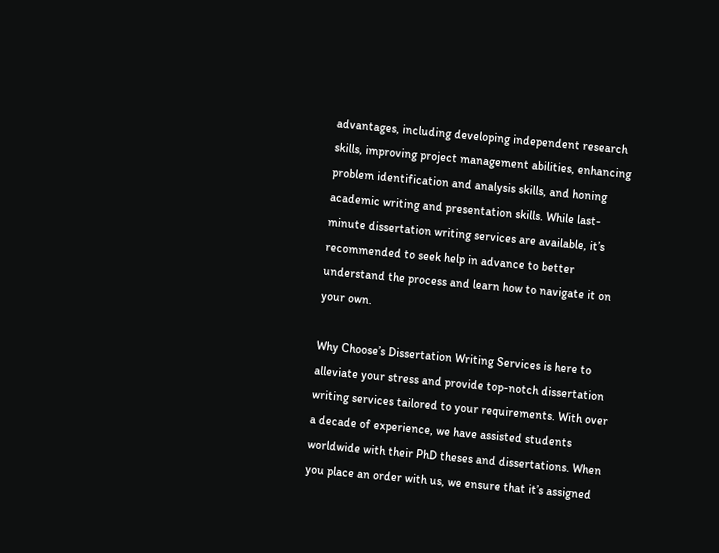advantages, including developing independent research skills, improving project management abilities, enhancing problem identification and analysis skills, and honing academic writing and presentation skills. While last-minute dissertation writing services are available, it’s recommended to seek help in advance to better understand the process and learn how to navigate it on your own.

Why Choose’s Dissertation Writing Services is here to alleviate your stress and provide top-notch dissertation writing services tailored to your requirements. With over a decade of experience, we have assisted students worldwide with their PhD theses and dissertations. When you place an order with us, we ensure that it’s assigned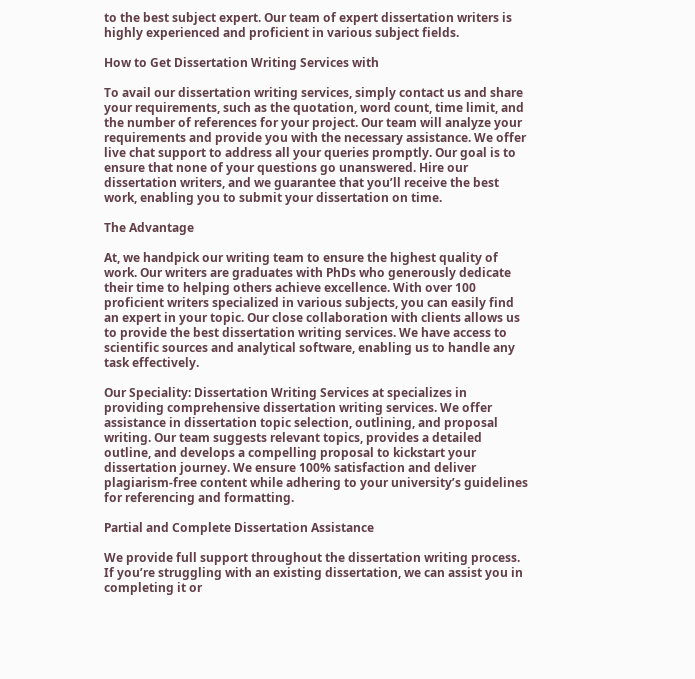to the best subject expert. Our team of expert dissertation writers is highly experienced and proficient in various subject fields.

How to Get Dissertation Writing Services with

To avail our dissertation writing services, simply contact us and share your requirements, such as the quotation, word count, time limit, and the number of references for your project. Our team will analyze your requirements and provide you with the necessary assistance. We offer live chat support to address all your queries promptly. Our goal is to ensure that none of your questions go unanswered. Hire our dissertation writers, and we guarantee that you’ll receive the best work, enabling you to submit your dissertation on time.

The Advantage

At, we handpick our writing team to ensure the highest quality of work. Our writers are graduates with PhDs who generously dedicate their time to helping others achieve excellence. With over 100 proficient writers specialized in various subjects, you can easily find an expert in your topic. Our close collaboration with clients allows us to provide the best dissertation writing services. We have access to scientific sources and analytical software, enabling us to handle any task effectively.

Our Speciality: Dissertation Writing Services at specializes in providing comprehensive dissertation writing services. We offer assistance in dissertation topic selection, outlining, and proposal writing. Our team suggests relevant topics, provides a detailed outline, and develops a compelling proposal to kickstart your dissertation journey. We ensure 100% satisfaction and deliver plagiarism-free content while adhering to your university’s guidelines for referencing and formatting.

Partial and Complete Dissertation Assistance

We provide full support throughout the dissertation writing process. If you’re struggling with an existing dissertation, we can assist you in completing it or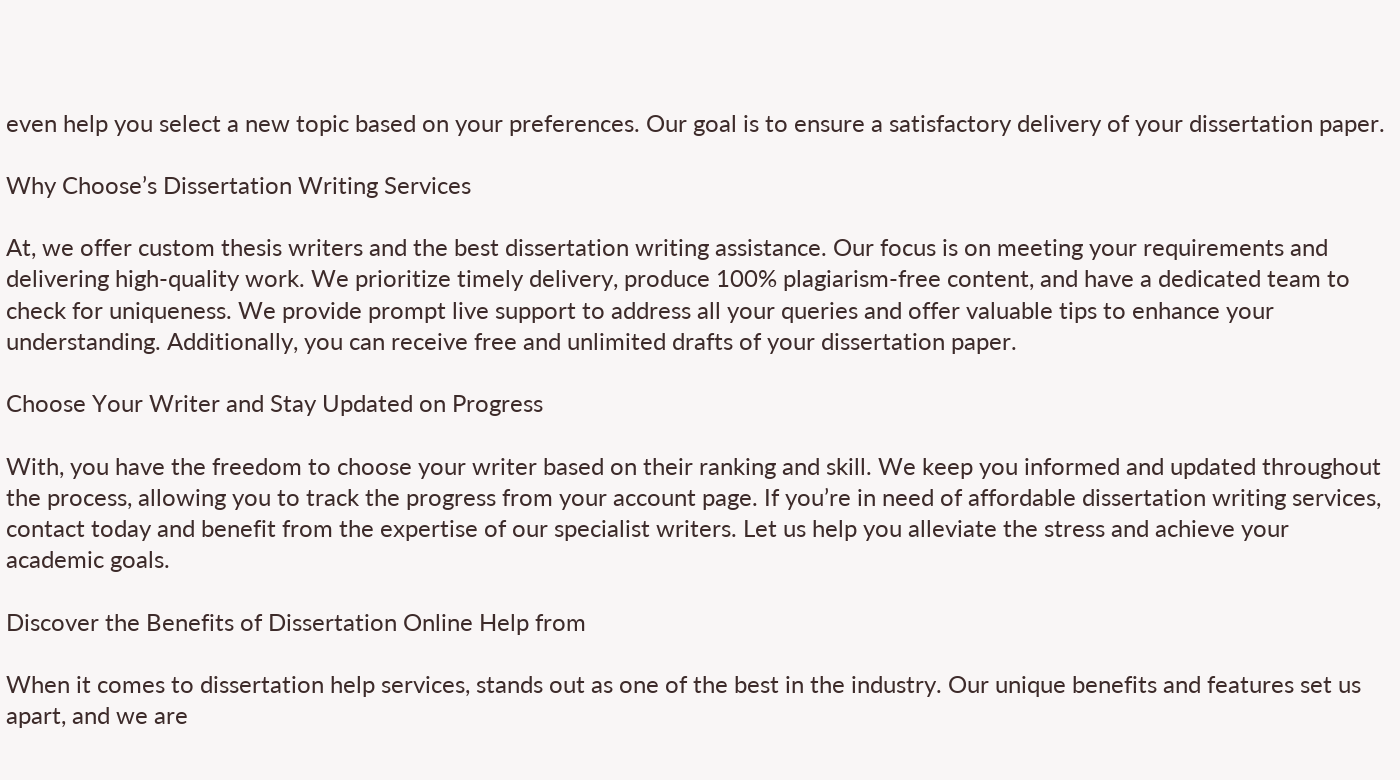even help you select a new topic based on your preferences. Our goal is to ensure a satisfactory delivery of your dissertation paper.

Why Choose’s Dissertation Writing Services

At, we offer custom thesis writers and the best dissertation writing assistance. Our focus is on meeting your requirements and delivering high-quality work. We prioritize timely delivery, produce 100% plagiarism-free content, and have a dedicated team to check for uniqueness. We provide prompt live support to address all your queries and offer valuable tips to enhance your understanding. Additionally, you can receive free and unlimited drafts of your dissertation paper.

Choose Your Writer and Stay Updated on Progress

With, you have the freedom to choose your writer based on their ranking and skill. We keep you informed and updated throughout the process, allowing you to track the progress from your account page. If you’re in need of affordable dissertation writing services, contact today and benefit from the expertise of our specialist writers. Let us help you alleviate the stress and achieve your academic goals.

Discover the Benefits of Dissertation Online Help from

When it comes to dissertation help services, stands out as one of the best in the industry. Our unique benefits and features set us apart, and we are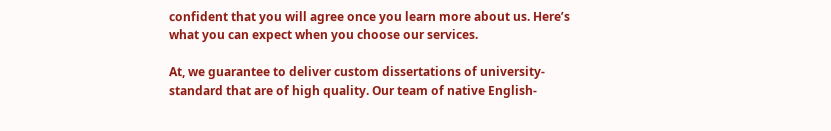confident that you will agree once you learn more about us. Here’s what you can expect when you choose our services.

At, we guarantee to deliver custom dissertations of university-standard that are of high quality. Our team of native English-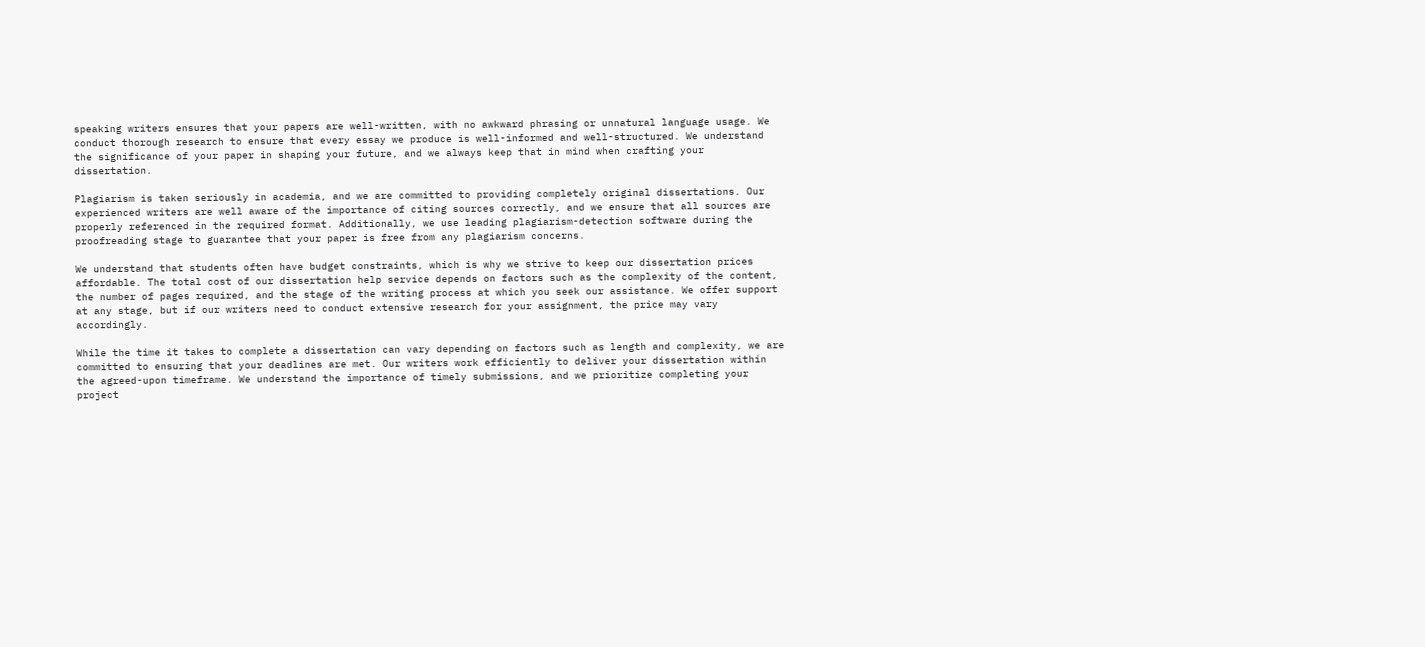speaking writers ensures that your papers are well-written, with no awkward phrasing or unnatural language usage. We conduct thorough research to ensure that every essay we produce is well-informed and well-structured. We understand the significance of your paper in shaping your future, and we always keep that in mind when crafting your dissertation.

Plagiarism is taken seriously in academia, and we are committed to providing completely original dissertations. Our experienced writers are well aware of the importance of citing sources correctly, and we ensure that all sources are properly referenced in the required format. Additionally, we use leading plagiarism-detection software during the proofreading stage to guarantee that your paper is free from any plagiarism concerns.

We understand that students often have budget constraints, which is why we strive to keep our dissertation prices affordable. The total cost of our dissertation help service depends on factors such as the complexity of the content, the number of pages required, and the stage of the writing process at which you seek our assistance. We offer support at any stage, but if our writers need to conduct extensive research for your assignment, the price may vary accordingly.

While the time it takes to complete a dissertation can vary depending on factors such as length and complexity, we are committed to ensuring that your deadlines are met. Our writers work efficiently to deliver your dissertation within the agreed-upon timeframe. We understand the importance of timely submissions, and we prioritize completing your project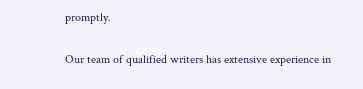promptly.

Our team of qualified writers has extensive experience in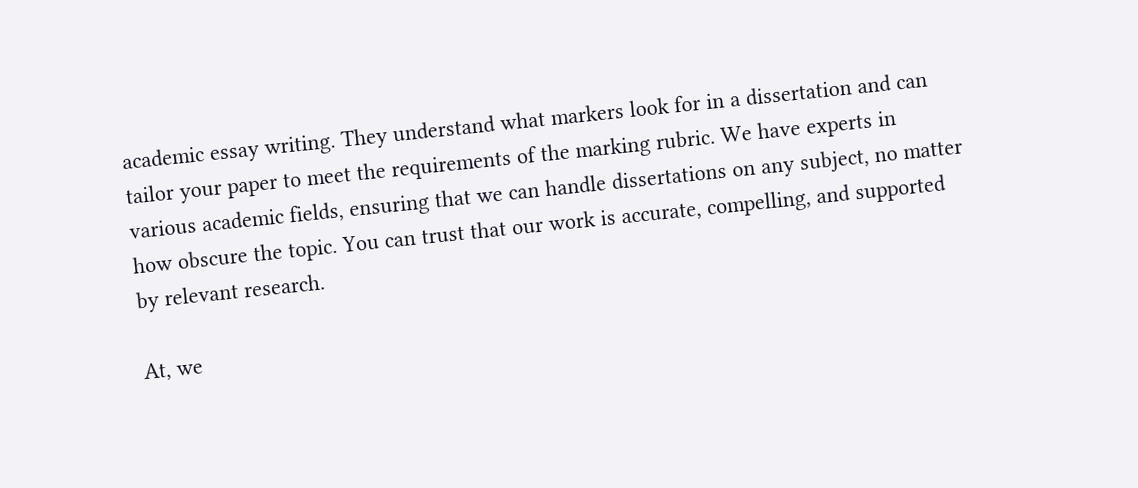academic essay writing. They understand what markers look for in a dissertation and can tailor your paper to meet the requirements of the marking rubric. We have experts in various academic fields, ensuring that we can handle dissertations on any subject, no matter how obscure the topic. You can trust that our work is accurate, compelling, and supported by relevant research.

At, we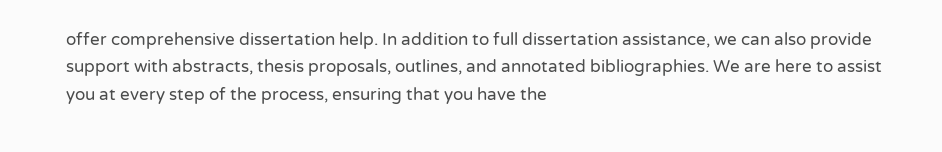offer comprehensive dissertation help. In addition to full dissertation assistance, we can also provide support with abstracts, thesis proposals, outlines, and annotated bibliographies. We are here to assist you at every step of the process, ensuring that you have the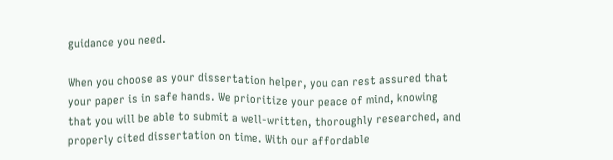guidance you need.

When you choose as your dissertation helper, you can rest assured that your paper is in safe hands. We prioritize your peace of mind, knowing that you will be able to submit a well-written, thoroughly researched, and properly cited dissertation on time. With our affordable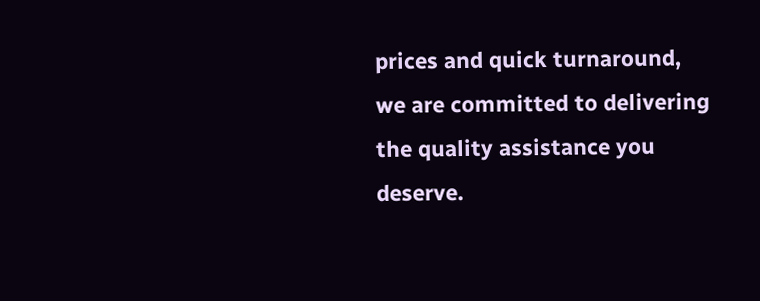prices and quick turnaround, we are committed to delivering the quality assistance you deserve.